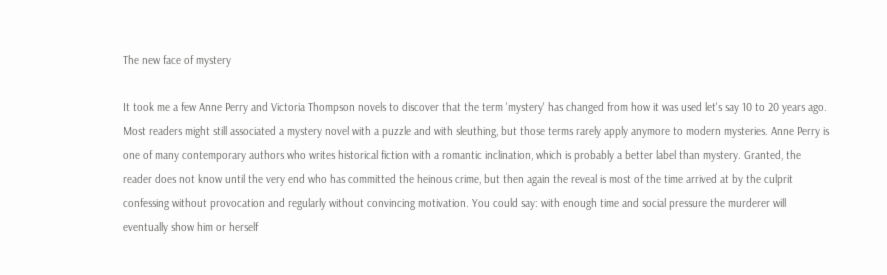The new face of mystery

It took me a few Anne Perry and Victoria Thompson novels to discover that the term 'mystery' has changed from how it was used let's say 10 to 20 years ago. Most readers might still associated a mystery novel with a puzzle and with sleuthing, but those terms rarely apply anymore to modern mysteries. Anne Perry is one of many contemporary authors who writes historical fiction with a romantic inclination, which is probably a better label than mystery. Granted, the reader does not know until the very end who has committed the heinous crime, but then again the reveal is most of the time arrived at by the culprit confessing without provocation and regularly without convincing motivation. You could say: with enough time and social pressure the murderer will eventually show him or herself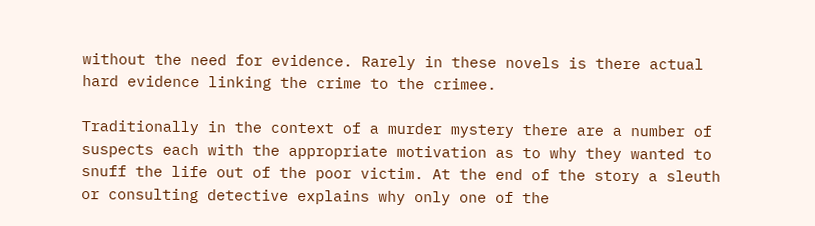without the need for evidence. Rarely in these novels is there actual hard evidence linking the crime to the crimee.

Traditionally in the context of a murder mystery there are a number of suspects each with the appropriate motivation as to why they wanted to snuff the life out of the poor victim. At the end of the story a sleuth or consulting detective explains why only one of the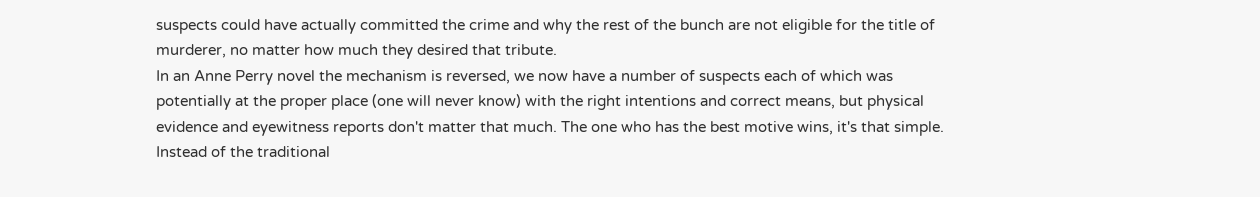suspects could have actually committed the crime and why the rest of the bunch are not eligible for the title of murderer, no matter how much they desired that tribute.
In an Anne Perry novel the mechanism is reversed, we now have a number of suspects each of which was potentially at the proper place (one will never know) with the right intentions and correct means, but physical evidence and eyewitness reports don't matter that much. The one who has the best motive wins, it's that simple. Instead of the traditional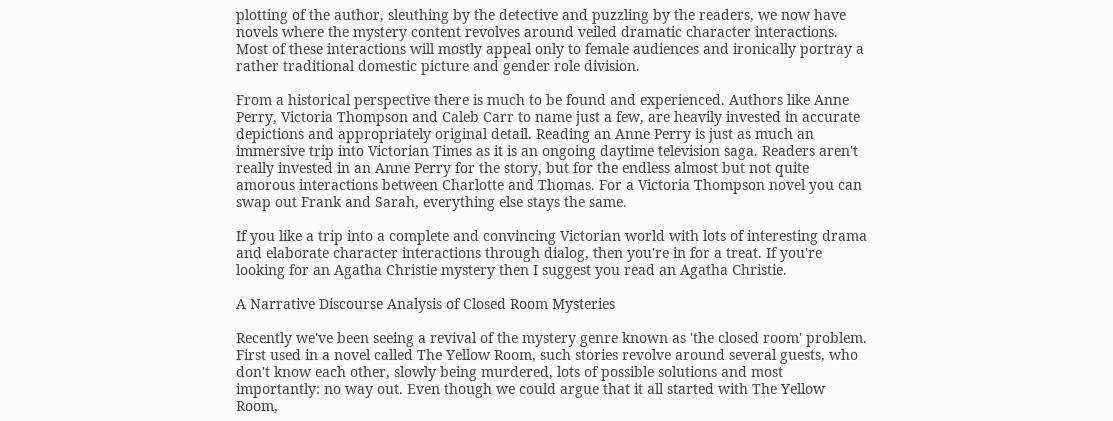plotting of the author, sleuthing by the detective and puzzling by the readers, we now have novels where the mystery content revolves around veiled dramatic character interactions. Most of these interactions will mostly appeal only to female audiences and ironically portray a rather traditional domestic picture and gender role division.

From a historical perspective there is much to be found and experienced. Authors like Anne Perry, Victoria Thompson and Caleb Carr to name just a few, are heavily invested in accurate depictions and appropriately original detail. Reading an Anne Perry is just as much an immersive trip into Victorian Times as it is an ongoing daytime television saga. Readers aren't really invested in an Anne Perry for the story, but for the endless almost but not quite amorous interactions between Charlotte and Thomas. For a Victoria Thompson novel you can swap out Frank and Sarah, everything else stays the same.

If you like a trip into a complete and convincing Victorian world with lots of interesting drama and elaborate character interactions through dialog, then you're in for a treat. If you're looking for an Agatha Christie mystery then I suggest you read an Agatha Christie.

A Narrative Discourse Analysis of Closed Room Mysteries

Recently we've been seeing a revival of the mystery genre known as 'the closed room' problem. First used in a novel called The Yellow Room, such stories revolve around several guests, who don't know each other, slowly being murdered, lots of possible solutions and most importantly: no way out. Even though we could argue that it all started with The Yellow Room,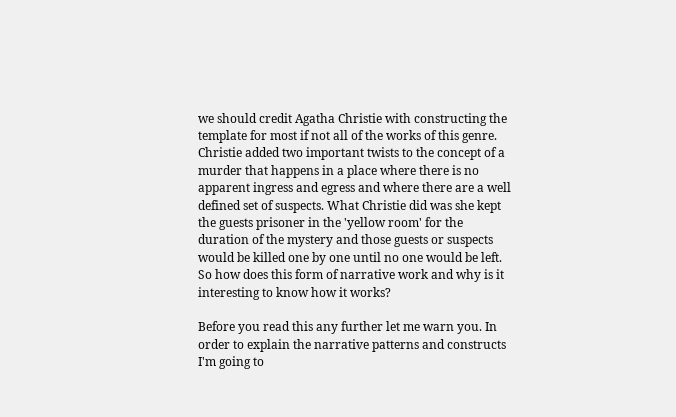we should credit Agatha Christie with constructing the template for most if not all of the works of this genre. Christie added two important twists to the concept of a murder that happens in a place where there is no apparent ingress and egress and where there are a well defined set of suspects. What Christie did was she kept the guests prisoner in the 'yellow room' for the duration of the mystery and those guests or suspects would be killed one by one until no one would be left. So how does this form of narrative work and why is it interesting to know how it works?

Before you read this any further let me warn you. In order to explain the narrative patterns and constructs I'm going to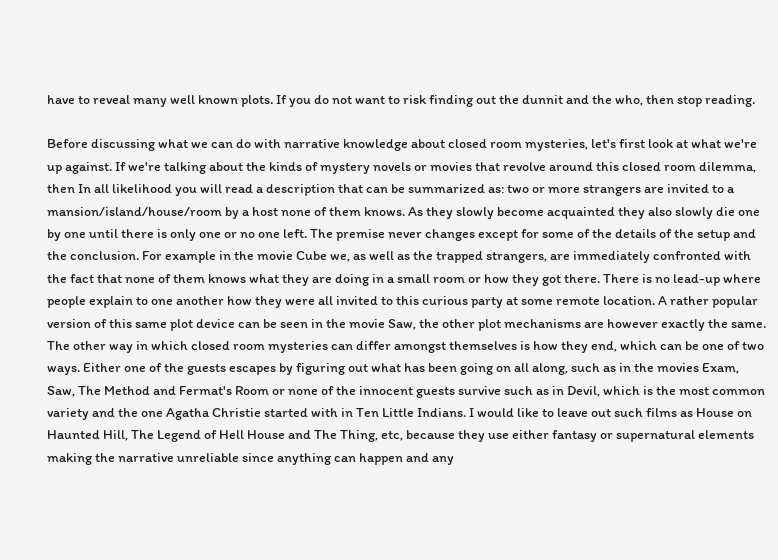have to reveal many well known plots. If you do not want to risk finding out the dunnit and the who, then stop reading.

Before discussing what we can do with narrative knowledge about closed room mysteries, let's first look at what we're up against. If we're talking about the kinds of mystery novels or movies that revolve around this closed room dilemma, then In all likelihood you will read a description that can be summarized as: two or more strangers are invited to a mansion/island/house/room by a host none of them knows. As they slowly become acquainted they also slowly die one by one until there is only one or no one left. The premise never changes except for some of the details of the setup and the conclusion. For example in the movie Cube we, as well as the trapped strangers, are immediately confronted with the fact that none of them knows what they are doing in a small room or how they got there. There is no lead-up where people explain to one another how they were all invited to this curious party at some remote location. A rather popular version of this same plot device can be seen in the movie Saw, the other plot mechanisms are however exactly the same. The other way in which closed room mysteries can differ amongst themselves is how they end, which can be one of two ways. Either one of the guests escapes by figuring out what has been going on all along, such as in the movies Exam, Saw, The Method and Fermat's Room or none of the innocent guests survive such as in Devil, which is the most common variety and the one Agatha Christie started with in Ten Little Indians. I would like to leave out such films as House on Haunted Hill, The Legend of Hell House and The Thing, etc, because they use either fantasy or supernatural elements making the narrative unreliable since anything can happen and any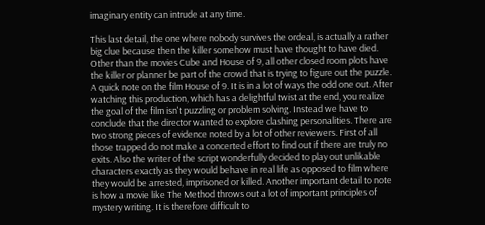imaginary entity can intrude at any time.

This last detail, the one where nobody survives the ordeal, is actually a rather big clue because then the killer somehow must have thought to have died. Other than the movies Cube and House of 9, all other closed room plots have the killer or planner be part of the crowd that is trying to figure out the puzzle. A quick note on the film House of 9. It is in a lot of ways the odd one out. After watching this production, which has a delightful twist at the end, you realize the goal of the film isn't puzzling or problem solving. Instead we have to conclude that the director wanted to explore clashing personalities. There are two strong pieces of evidence noted by a lot of other reviewers. First of all those trapped do not make a concerted effort to find out if there are truly no exits. Also the writer of the script wonderfully decided to play out unlikable characters exactly as they would behave in real life as opposed to film where they would be arrested, imprisoned or killed. Another important detail to note is how a movie like The Method throws out a lot of important principles of mystery writing. It is therefore difficult to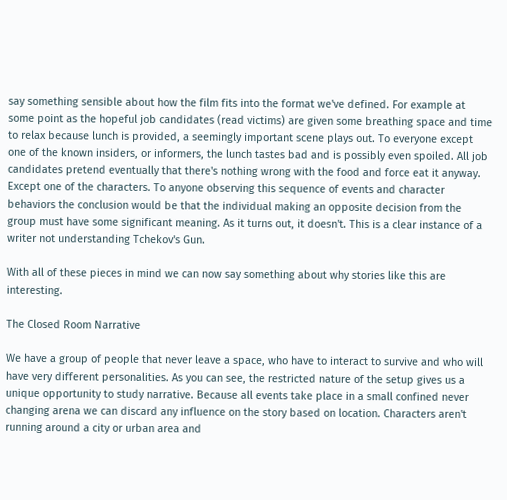say something sensible about how the film fits into the format we've defined. For example at some point as the hopeful job candidates (read victims) are given some breathing space and time to relax because lunch is provided, a seemingly important scene plays out. To everyone except one of the known insiders, or informers, the lunch tastes bad and is possibly even spoiled. All job candidates pretend eventually that there's nothing wrong with the food and force eat it anyway. Except one of the characters. To anyone observing this sequence of events and character behaviors the conclusion would be that the individual making an opposite decision from the group must have some significant meaning. As it turns out, it doesn't. This is a clear instance of a writer not understanding Tchekov's Gun.

With all of these pieces in mind we can now say something about why stories like this are interesting.

The Closed Room Narrative

We have a group of people that never leave a space, who have to interact to survive and who will have very different personalities. As you can see, the restricted nature of the setup gives us a unique opportunity to study narrative. Because all events take place in a small confined never changing arena we can discard any influence on the story based on location. Characters aren't running around a city or urban area and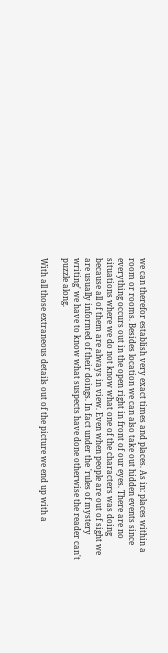we can therefor establish very exact times and places. As in: places within a room or rooms. Besides location we can also take out hidden events since everything occurs out in the open right in front of our eyes. There are no situations where we do not know what one of the characters was doing because all of them are always in view. Even when people are out of sight we are usually informed of their doings. In fact under the 'rules of mystery writing' we have to know what suspects have done otherwise the reader can't puzzle along.

With all those extraneous details out of the picture we end up with a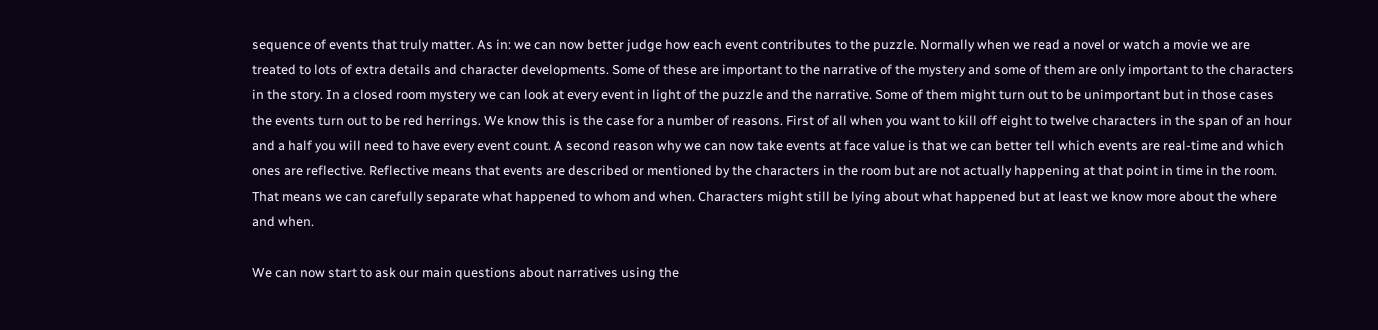sequence of events that truly matter. As in: we can now better judge how each event contributes to the puzzle. Normally when we read a novel or watch a movie we are treated to lots of extra details and character developments. Some of these are important to the narrative of the mystery and some of them are only important to the characters in the story. In a closed room mystery we can look at every event in light of the puzzle and the narrative. Some of them might turn out to be unimportant but in those cases the events turn out to be red herrings. We know this is the case for a number of reasons. First of all when you want to kill off eight to twelve characters in the span of an hour and a half you will need to have every event count. A second reason why we can now take events at face value is that we can better tell which events are real-time and which ones are reflective. Reflective means that events are described or mentioned by the characters in the room but are not actually happening at that point in time in the room. That means we can carefully separate what happened to whom and when. Characters might still be lying about what happened but at least we know more about the where and when.

We can now start to ask our main questions about narratives using the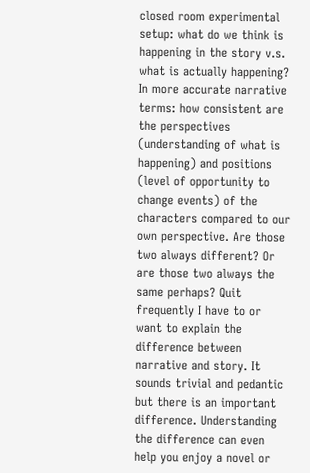closed room experimental setup: what do we think is happening in the story v.s. what is actually happening? In more accurate narrative terms: how consistent are the perspectives (understanding of what is happening) and positions (level of opportunity to change events) of the characters compared to our own perspective. Are those two always different? Or are those two always the same perhaps? Quit frequently I have to or want to explain the difference between narrative and story. It sounds trivial and pedantic but there is an important difference. Understanding the difference can even help you enjoy a novel or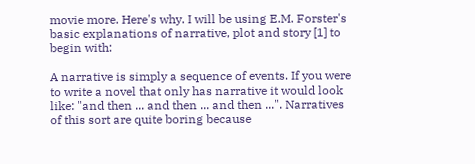movie more. Here's why. I will be using E.M. Forster's basic explanations of narrative, plot and story [1] to begin with:

A narrative is simply a sequence of events. If you were to write a novel that only has narrative it would look like: "and then ... and then ... and then ...". Narratives of this sort are quite boring because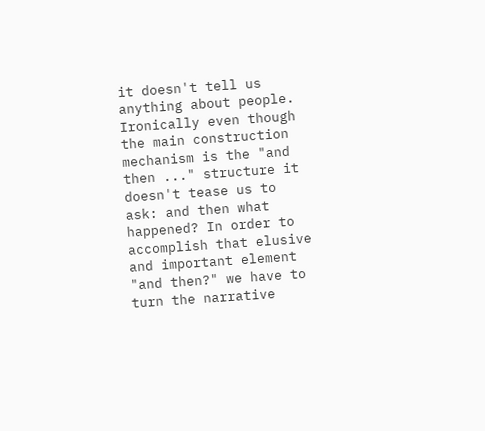it doesn't tell us anything about people. Ironically even though the main construction mechanism is the "and then ..." structure it doesn't tease us to ask: and then what happened? In order to accomplish that elusive and important element "and then?" we have to turn the narrative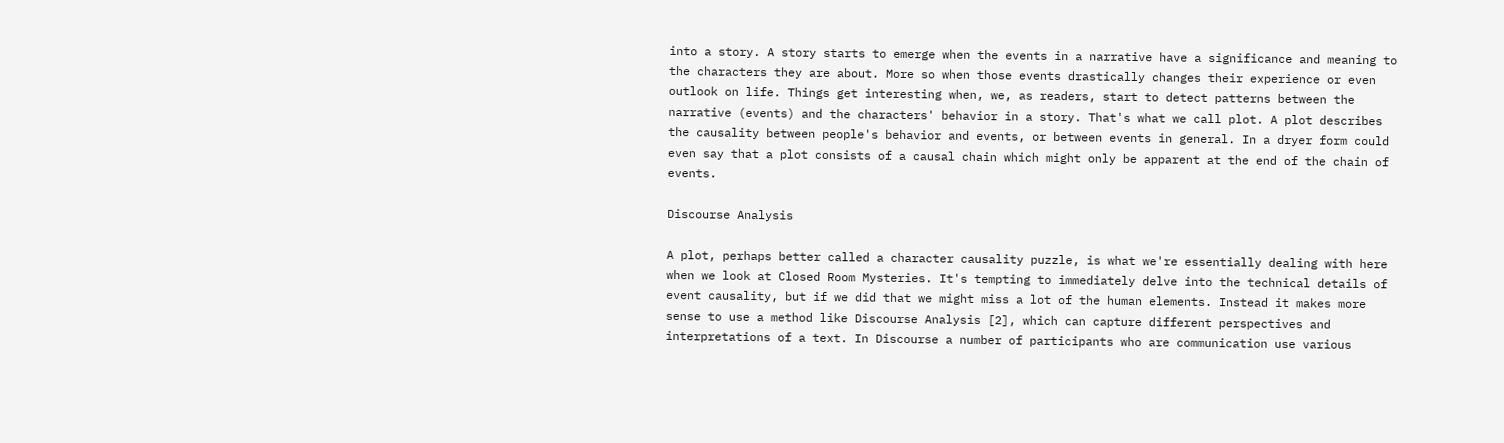into a story. A story starts to emerge when the events in a narrative have a significance and meaning to the characters they are about. More so when those events drastically changes their experience or even outlook on life. Things get interesting when, we, as readers, start to detect patterns between the narrative (events) and the characters' behavior in a story. That's what we call plot. A plot describes the causality between people's behavior and events, or between events in general. In a dryer form could even say that a plot consists of a causal chain which might only be apparent at the end of the chain of events.

Discourse Analysis

A plot, perhaps better called a character causality puzzle, is what we're essentially dealing with here when we look at Closed Room Mysteries. It's tempting to immediately delve into the technical details of event causality, but if we did that we might miss a lot of the human elements. Instead it makes more sense to use a method like Discourse Analysis [2], which can capture different perspectives and interpretations of a text. In Discourse a number of participants who are communication use various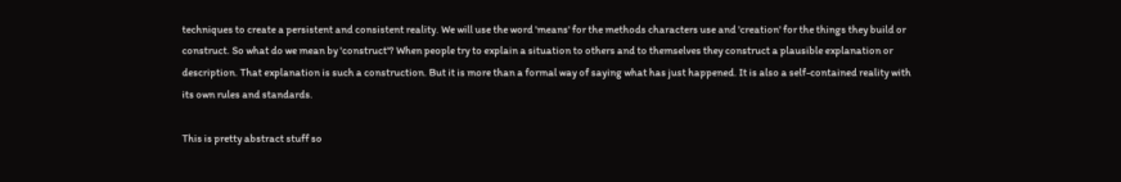techniques to create a persistent and consistent reality. We will use the word 'means' for the methods characters use and 'creation' for the things they build or construct. So what do we mean by 'construct'? When people try to explain a situation to others and to themselves they construct a plausible explanation or description. That explanation is such a construction. But it is more than a formal way of saying what has just happened. It is also a self-contained reality with its own rules and standards.

This is pretty abstract stuff so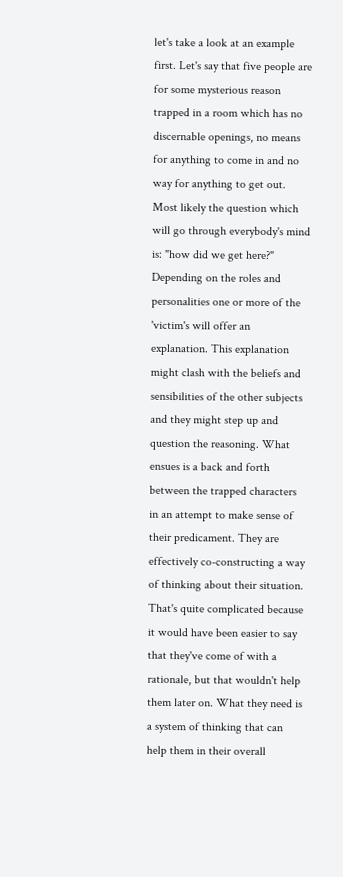let's take a look at an example first. Let's say that five people are for some mysterious reason trapped in a room which has no discernable openings, no means for anything to come in and no way for anything to get out. Most likely the question which will go through everybody's mind is: "how did we get here?" Depending on the roles and personalities one or more of the 'victim's will offer an explanation. This explanation might clash with the beliefs and sensibilities of the other subjects and they might step up and question the reasoning. What ensues is a back and forth between the trapped characters in an attempt to make sense of their predicament. They are effectively co-constructing a way of thinking about their situation. That's quite complicated because it would have been easier to say that they've come of with a rationale, but that wouldn't help them later on. What they need is a system of thinking that can help them in their overall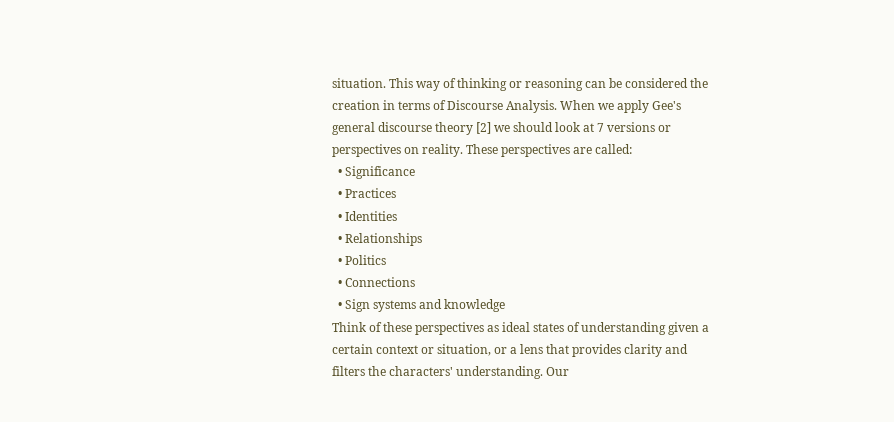situation. This way of thinking or reasoning can be considered the creation in terms of Discourse Analysis. When we apply Gee's general discourse theory [2] we should look at 7 versions or perspectives on reality. These perspectives are called:
  • Significance
  • Practices
  • Identities
  • Relationships
  • Politics
  • Connections
  • Sign systems and knowledge
Think of these perspectives as ideal states of understanding given a certain context or situation, or a lens that provides clarity and filters the characters' understanding. Our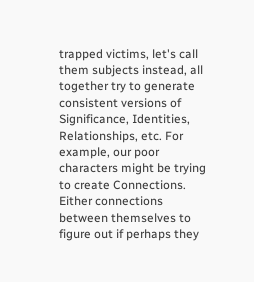trapped victims, let's call them subjects instead, all together try to generate consistent versions of Significance, Identities, Relationships, etc. For example, our poor characters might be trying to create Connections. Either connections between themselves to figure out if perhaps they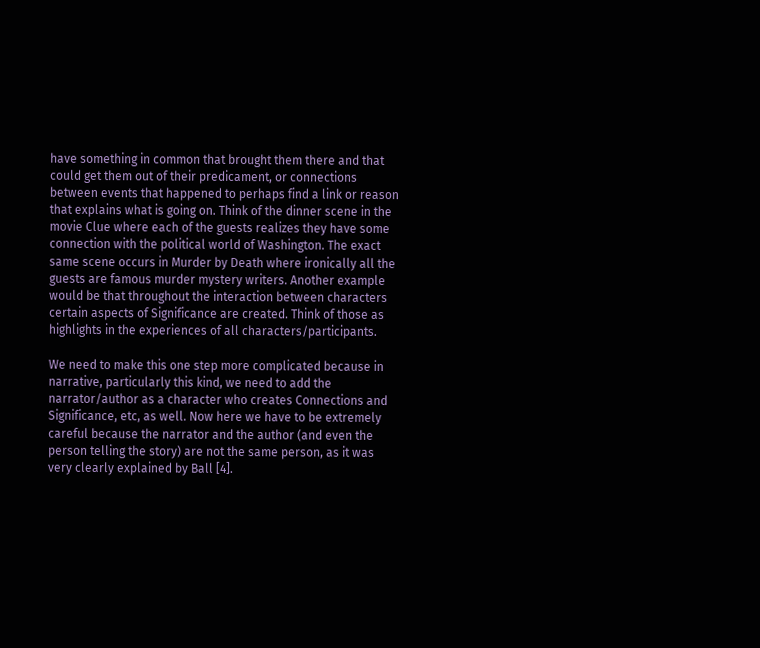have something in common that brought them there and that could get them out of their predicament, or connections between events that happened to perhaps find a link or reason that explains what is going on. Think of the dinner scene in the movie Clue where each of the guests realizes they have some connection with the political world of Washington. The exact same scene occurs in Murder by Death where ironically all the guests are famous murder mystery writers. Another example would be that throughout the interaction between characters certain aspects of Significance are created. Think of those as highlights in the experiences of all characters/participants.

We need to make this one step more complicated because in narrative, particularly this kind, we need to add the narrator/author as a character who creates Connections and Significance, etc, as well. Now here we have to be extremely careful because the narrator and the author (and even the person telling the story) are not the same person, as it was very clearly explained by Ball [4].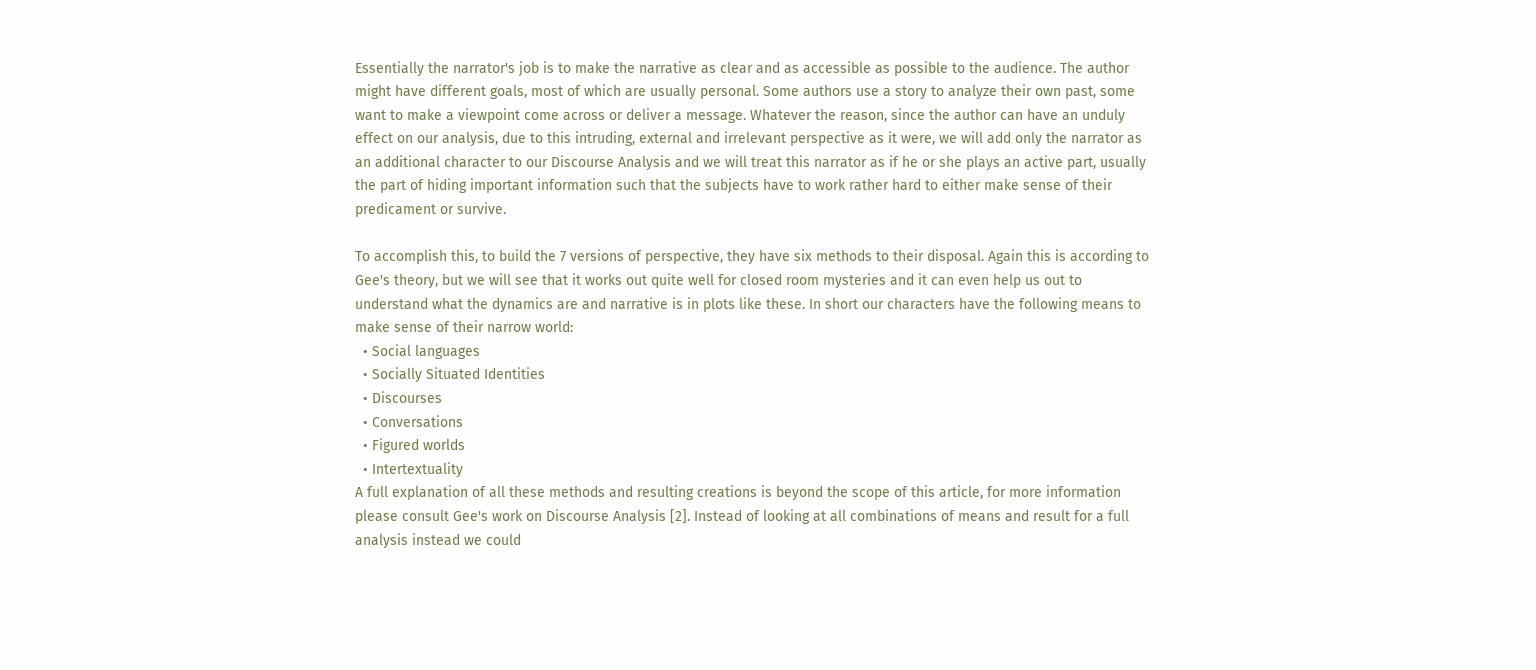Essentially the narrator's job is to make the narrative as clear and as accessible as possible to the audience. The author might have different goals, most of which are usually personal. Some authors use a story to analyze their own past, some want to make a viewpoint come across or deliver a message. Whatever the reason, since the author can have an unduly effect on our analysis, due to this intruding, external and irrelevant perspective as it were, we will add only the narrator as an additional character to our Discourse Analysis and we will treat this narrator as if he or she plays an active part, usually the part of hiding important information such that the subjects have to work rather hard to either make sense of their predicament or survive.

To accomplish this, to build the 7 versions of perspective, they have six methods to their disposal. Again this is according to Gee's theory, but we will see that it works out quite well for closed room mysteries and it can even help us out to understand what the dynamics are and narrative is in plots like these. In short our characters have the following means to make sense of their narrow world:
  • Social languages
  • Socially Situated Identities
  • Discourses
  • Conversations
  • Figured worlds
  • Intertextuality
A full explanation of all these methods and resulting creations is beyond the scope of this article, for more information please consult Gee's work on Discourse Analysis [2]. Instead of looking at all combinations of means and result for a full analysis instead we could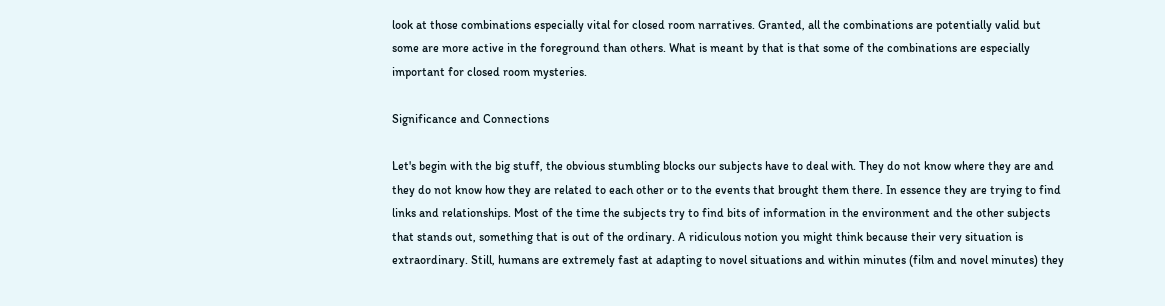look at those combinations especially vital for closed room narratives. Granted, all the combinations are potentially valid but some are more active in the foreground than others. What is meant by that is that some of the combinations are especially important for closed room mysteries.

Significance and Connections

Let's begin with the big stuff, the obvious stumbling blocks our subjects have to deal with. They do not know where they are and they do not know how they are related to each other or to the events that brought them there. In essence they are trying to find links and relationships. Most of the time the subjects try to find bits of information in the environment and the other subjects that stands out, something that is out of the ordinary. A ridiculous notion you might think because their very situation is extraordinary. Still, humans are extremely fast at adapting to novel situations and within minutes (film and novel minutes) they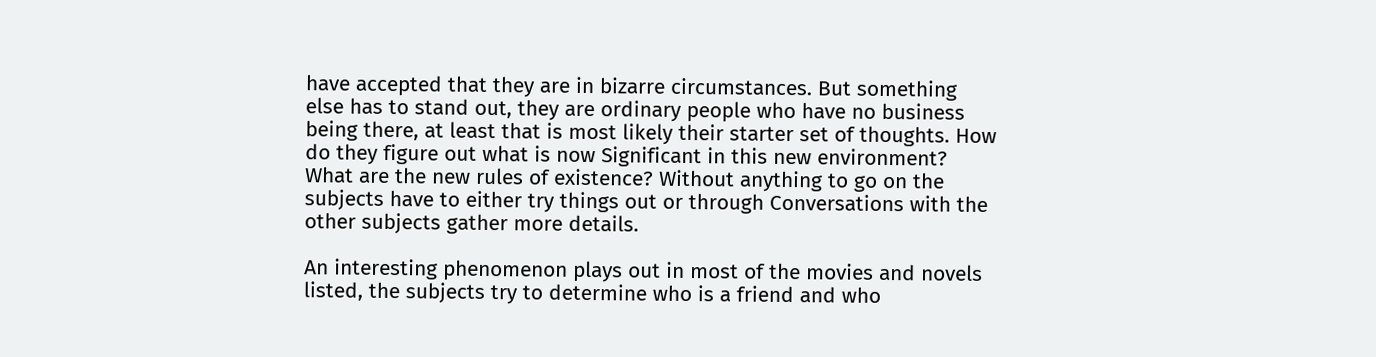have accepted that they are in bizarre circumstances. But something else has to stand out, they are ordinary people who have no business being there, at least that is most likely their starter set of thoughts. How do they figure out what is now Significant in this new environment? What are the new rules of existence? Without anything to go on the subjects have to either try things out or through Conversations with the other subjects gather more details.

An interesting phenomenon plays out in most of the movies and novels listed, the subjects try to determine who is a friend and who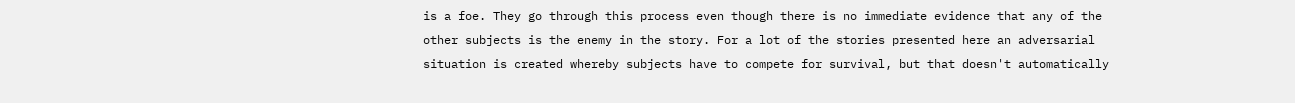is a foe. They go through this process even though there is no immediate evidence that any of the other subjects is the enemy in the story. For a lot of the stories presented here an adversarial situation is created whereby subjects have to compete for survival, but that doesn't automatically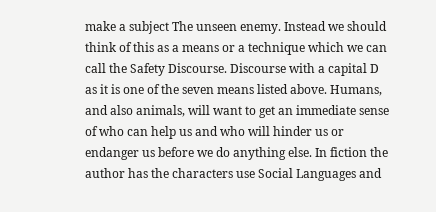make a subject The unseen enemy. Instead we should think of this as a means or a technique which we can call the Safety Discourse. Discourse with a capital D as it is one of the seven means listed above. Humans, and also animals, will want to get an immediate sense of who can help us and who will hinder us or endanger us before we do anything else. In fiction the author has the characters use Social Languages and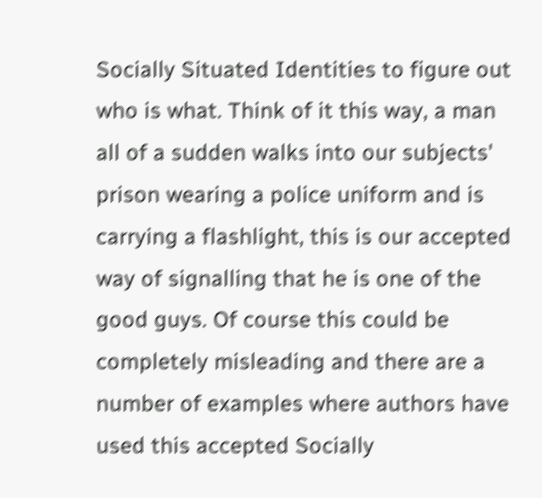Socially Situated Identities to figure out who is what. Think of it this way, a man all of a sudden walks into our subjects' prison wearing a police uniform and is carrying a flashlight, this is our accepted way of signalling that he is one of the good guys. Of course this could be completely misleading and there are a number of examples where authors have used this accepted Socially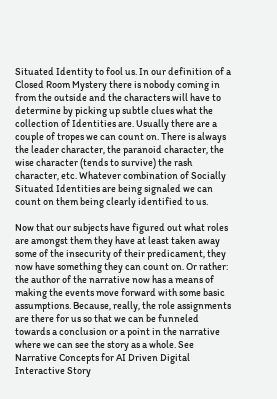Situated Identity to fool us. In our definition of a Closed Room Mystery there is nobody coming in from the outside and the characters will have to determine by picking up subtle clues what the collection of Identities are. Usually there are a couple of tropes we can count on. There is always the leader character, the paranoid character, the wise character (tends to survive) the rash character, etc. Whatever combination of Socially Situated Identities are being signaled we can count on them being clearly identified to us.

Now that our subjects have figured out what roles are amongst them they have at least taken away some of the insecurity of their predicament, they now have something they can count on. Or rather: the author of the narrative now has a means of making the events move forward with some basic assumptions. Because, really, the role assignments are there for us so that we can be funneled towards a conclusion or a point in the narrative where we can see the story as a whole. See Narrative Concepts for AI Driven Digital Interactive Story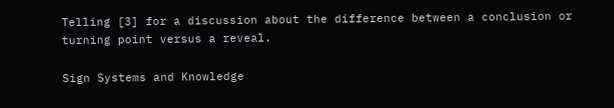Telling [3] for a discussion about the difference between a conclusion or turning point versus a reveal.

Sign Systems and Knowledge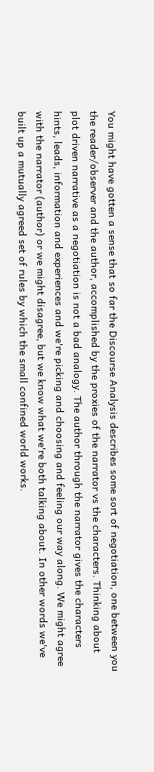You might have gotten a sense that so far the Discourse Analysis describes some sort of negotiation, one between you the reader/observer and the author, accomplished by the proxies of the narrator vs the characters. Thinking about plot driven narrative as a negotiation is not a bad analogy. The author through the narrator gives the characters hints, leads, information and experiences and we're picking and choosing and feeling our way along. We might agree with the narrator (author) or we might disagree, but we know what we're both talking about. In other words we've built up a mutually agreed set of rules by which the small confined world works.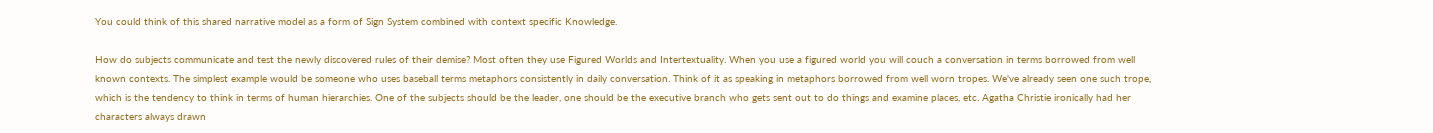You could think of this shared narrative model as a form of Sign System combined with context specific Knowledge.

How do subjects communicate and test the newly discovered rules of their demise? Most often they use Figured Worlds and Intertextuality. When you use a figured world you will couch a conversation in terms borrowed from well known contexts. The simplest example would be someone who uses baseball terms metaphors consistently in daily conversation. Think of it as speaking in metaphors borrowed from well worn tropes. We've already seen one such trope, which is the tendency to think in terms of human hierarchies. One of the subjects should be the leader, one should be the executive branch who gets sent out to do things and examine places, etc. Agatha Christie ironically had her characters always drawn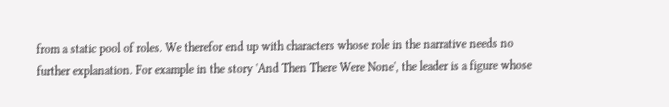from a static pool of roles. We therefor end up with characters whose role in the narrative needs no further explanation. For example in the story 'And Then There Were None', the leader is a figure whose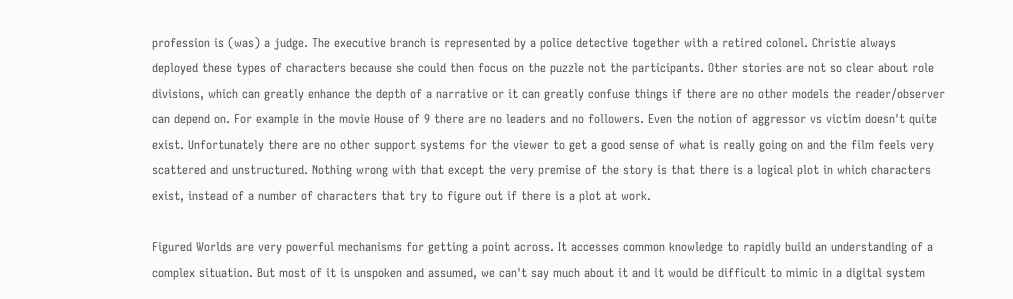profession is (was) a judge. The executive branch is represented by a police detective together with a retired colonel. Christie always deployed these types of characters because she could then focus on the puzzle not the participants. Other stories are not so clear about role divisions, which can greatly enhance the depth of a narrative or it can greatly confuse things if there are no other models the reader/observer can depend on. For example in the movie House of 9 there are no leaders and no followers. Even the notion of aggressor vs victim doesn't quite exist. Unfortunately there are no other support systems for the viewer to get a good sense of what is really going on and the film feels very scattered and unstructured. Nothing wrong with that except the very premise of the story is that there is a logical plot in which characters exist, instead of a number of characters that try to figure out if there is a plot at work.

Figured Worlds are very powerful mechanisms for getting a point across. It accesses common knowledge to rapidly build an understanding of a complex situation. But most of it is unspoken and assumed, we can't say much about it and it would be difficult to mimic in a digital system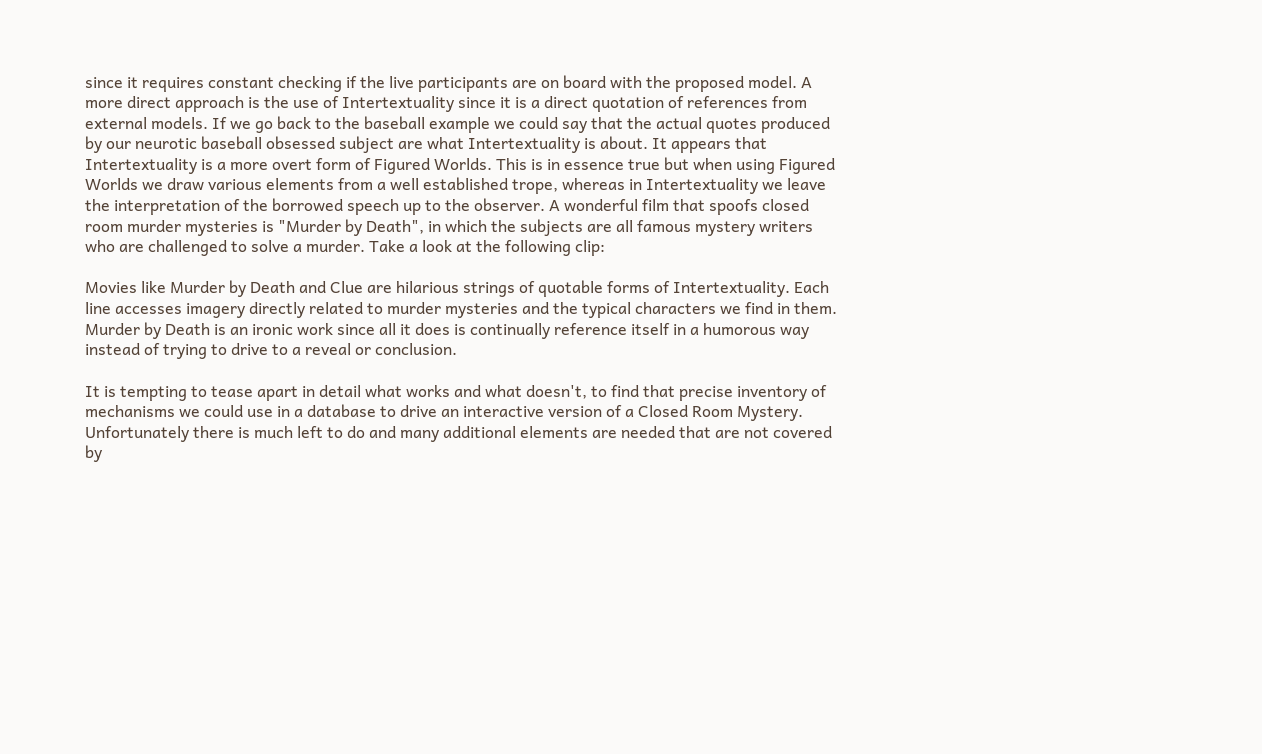since it requires constant checking if the live participants are on board with the proposed model. A more direct approach is the use of Intertextuality since it is a direct quotation of references from external models. If we go back to the baseball example we could say that the actual quotes produced by our neurotic baseball obsessed subject are what Intertextuality is about. It appears that Intertextuality is a more overt form of Figured Worlds. This is in essence true but when using Figured Worlds we draw various elements from a well established trope, whereas in Intertextuality we leave the interpretation of the borrowed speech up to the observer. A wonderful film that spoofs closed room murder mysteries is "Murder by Death", in which the subjects are all famous mystery writers who are challenged to solve a murder. Take a look at the following clip:

Movies like Murder by Death and Clue are hilarious strings of quotable forms of Intertextuality. Each line accesses imagery directly related to murder mysteries and the typical characters we find in them. Murder by Death is an ironic work since all it does is continually reference itself in a humorous way instead of trying to drive to a reveal or conclusion.

It is tempting to tease apart in detail what works and what doesn't, to find that precise inventory of mechanisms we could use in a database to drive an interactive version of a Closed Room Mystery. Unfortunately there is much left to do and many additional elements are needed that are not covered by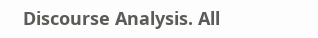Discourse Analysis. All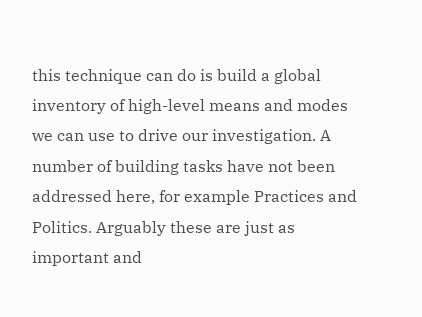this technique can do is build a global inventory of high-level means and modes we can use to drive our investigation. A number of building tasks have not been addressed here, for example Practices and Politics. Arguably these are just as important and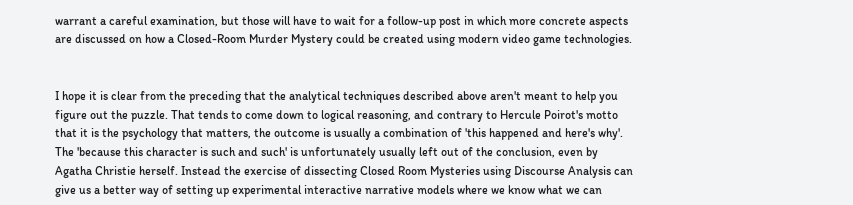warrant a careful examination, but those will have to wait for a follow-up post in which more concrete aspects are discussed on how a Closed-Room Murder Mystery could be created using modern video game technologies.


I hope it is clear from the preceding that the analytical techniques described above aren't meant to help you figure out the puzzle. That tends to come down to logical reasoning, and contrary to Hercule Poirot's motto that it is the psychology that matters, the outcome is usually a combination of 'this happened and here's why'. The 'because this character is such and such' is unfortunately usually left out of the conclusion, even by Agatha Christie herself. Instead the exercise of dissecting Closed Room Mysteries using Discourse Analysis can give us a better way of setting up experimental interactive narrative models where we know what we can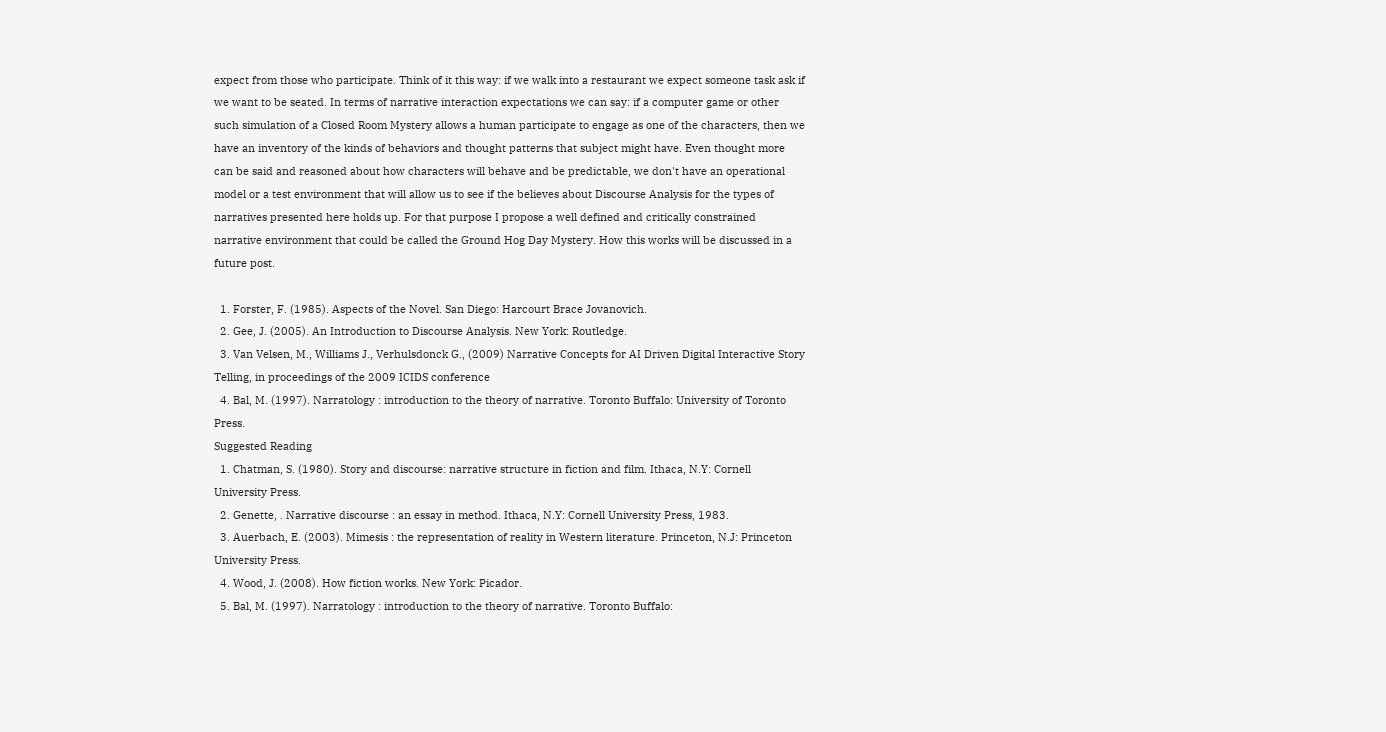expect from those who participate. Think of it this way: if we walk into a restaurant we expect someone task ask if we want to be seated. In terms of narrative interaction expectations we can say: if a computer game or other such simulation of a Closed Room Mystery allows a human participate to engage as one of the characters, then we have an inventory of the kinds of behaviors and thought patterns that subject might have. Even thought more can be said and reasoned about how characters will behave and be predictable, we don't have an operational model or a test environment that will allow us to see if the believes about Discourse Analysis for the types of narratives presented here holds up. For that purpose I propose a well defined and critically constrained narrative environment that could be called the Ground Hog Day Mystery. How this works will be discussed in a future post.

  1. Forster, F. (1985). Aspects of the Novel. San Diego: Harcourt Brace Jovanovich.
  2. Gee, J. (2005). An Introduction to Discourse Analysis. New York: Routledge.
  3. Van Velsen, M., Williams J., Verhulsdonck G., (2009) Narrative Concepts for AI Driven Digital Interactive Story Telling, in proceedings of the 2009 ICIDS conference
  4. Bal, M. (1997). Narratology : introduction to the theory of narrative. Toronto Buffalo: University of Toronto Press.
Suggested Reading
  1. Chatman, S. (1980). Story and discourse: narrative structure in fiction and film. Ithaca, N.Y: Cornell University Press.
  2. Genette, . Narrative discourse : an essay in method. Ithaca, N.Y: Cornell University Press, 1983.
  3. Auerbach, E. (2003). Mimesis : the representation of reality in Western literature. Princeton, N.J: Princeton University Press.
  4. Wood, J. (2008). How fiction works. New York: Picador.
  5. Bal, M. (1997). Narratology : introduction to the theory of narrative. Toronto Buffalo: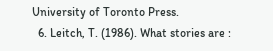University of Toronto Press.
  6. Leitch, T. (1986). What stories are :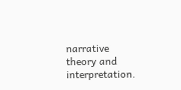narrative theory and interpretation.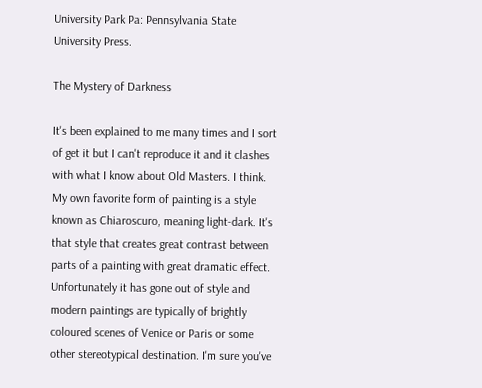University Park Pa: Pennsylvania State University Press.

The Mystery of Darkness

It's been explained to me many times and I sort of get it but I can't reproduce it and it clashes with what I know about Old Masters. I think. My own favorite form of painting is a style known as Chiaroscuro, meaning light-dark. It's that style that creates great contrast between parts of a painting with great dramatic effect. Unfortunately it has gone out of style and modern paintings are typically of brightly coloured scenes of Venice or Paris or some other stereotypical destination. I'm sure you've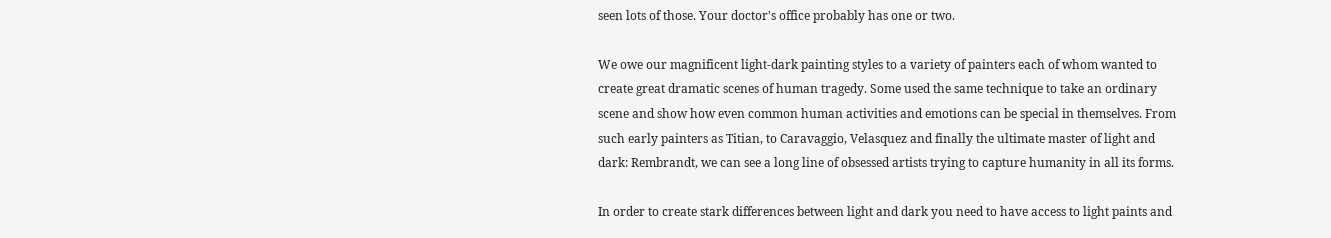seen lots of those. Your doctor's office probably has one or two.

We owe our magnificent light-dark painting styles to a variety of painters each of whom wanted to create great dramatic scenes of human tragedy. Some used the same technique to take an ordinary scene and show how even common human activities and emotions can be special in themselves. From such early painters as Titian, to Caravaggio, Velasquez and finally the ultimate master of light and dark: Rembrandt, we can see a long line of obsessed artists trying to capture humanity in all its forms.

In order to create stark differences between light and dark you need to have access to light paints and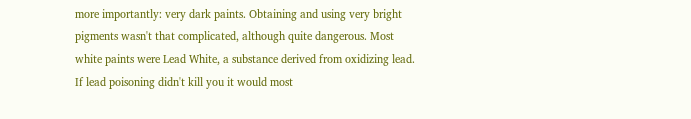more importantly: very dark paints. Obtaining and using very bright pigments wasn't that complicated, although quite dangerous. Most white paints were Lead White, a substance derived from oxidizing lead. If lead poisoning didn't kill you it would most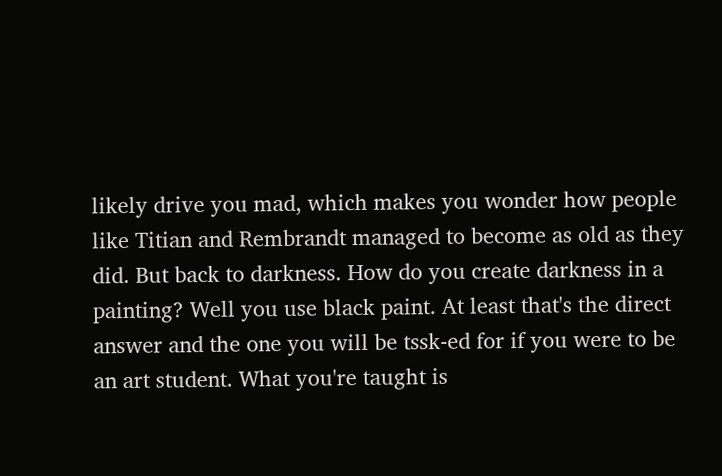likely drive you mad, which makes you wonder how people like Titian and Rembrandt managed to become as old as they did. But back to darkness. How do you create darkness in a painting? Well you use black paint. At least that's the direct answer and the one you will be tssk-ed for if you were to be an art student. What you're taught is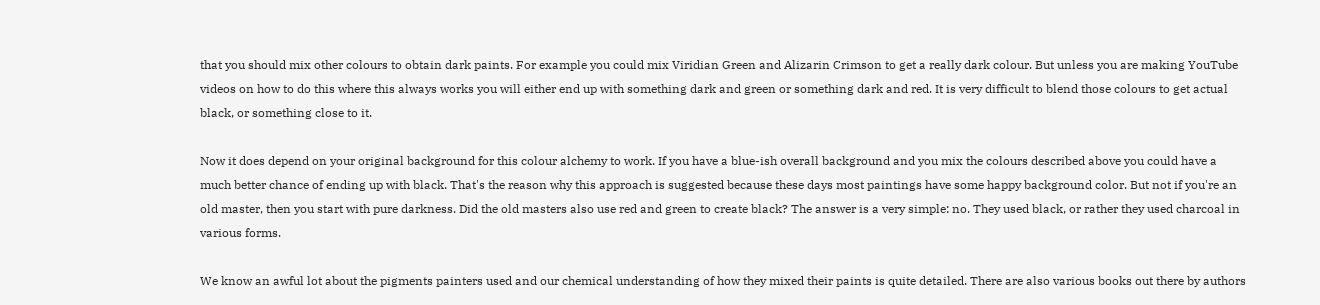that you should mix other colours to obtain dark paints. For example you could mix Viridian Green and Alizarin Crimson to get a really dark colour. But unless you are making YouTube videos on how to do this where this always works you will either end up with something dark and green or something dark and red. It is very difficult to blend those colours to get actual black, or something close to it.

Now it does depend on your original background for this colour alchemy to work. If you have a blue-ish overall background and you mix the colours described above you could have a much better chance of ending up with black. That's the reason why this approach is suggested because these days most paintings have some happy background color. But not if you're an old master, then you start with pure darkness. Did the old masters also use red and green to create black? The answer is a very simple: no. They used black, or rather they used charcoal in various forms.

We know an awful lot about the pigments painters used and our chemical understanding of how they mixed their paints is quite detailed. There are also various books out there by authors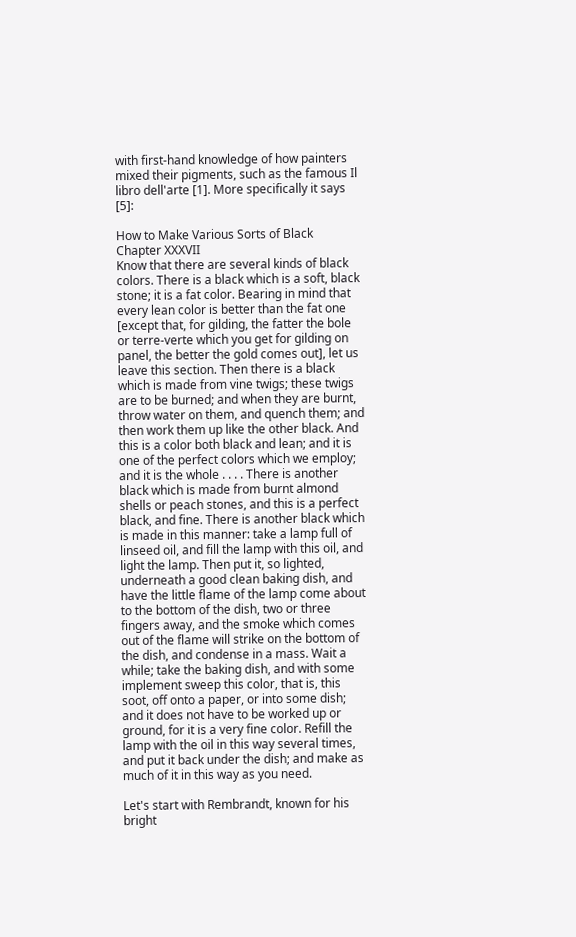with first-hand knowledge of how painters mixed their pigments, such as the famous Il libro dell'arte [1]. More specifically it says [5]:

How to Make Various Sorts of Black
Chapter XXXVII
Know that there are several kinds of black colors. There is a black which is a soft, black stone; it is a fat color. Bearing in mind that every lean color is better than the fat one [except that, for gilding, the fatter the bole or terre-verte which you get for gilding on panel, the better the gold comes out], let us leave this section. Then there is a black which is made from vine twigs; these twigs are to be burned; and when they are burnt, throw water on them, and quench them; and then work them up like the other black. And this is a color both black and lean; and it is one of the perfect colors which we employ; and it is the whole . . . . There is another black which is made from burnt almond shells or peach stones, and this is a perfect black, and fine. There is another black which is made in this manner: take a lamp full of linseed oil, and fill the lamp with this oil, and light the lamp. Then put it, so lighted, underneath a good clean baking dish, and have the little flame of the lamp come about to the bottom of the dish, two or three fingers away, and the smoke which comes out of the flame will strike on the bottom of the dish, and condense in a mass. Wait a while; take the baking dish, and with some implement sweep this color, that is, this soot, off onto a paper, or into some dish; and it does not have to be worked up or ground, for it is a very fine color. Refill the lamp with the oil in this way several times, and put it back under the dish; and make as much of it in this way as you need.

Let's start with Rembrandt, known for his bright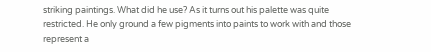striking paintings. What did he use? As it turns out his palette was quite restricted. He only ground a few pigments into paints to work with and those represent a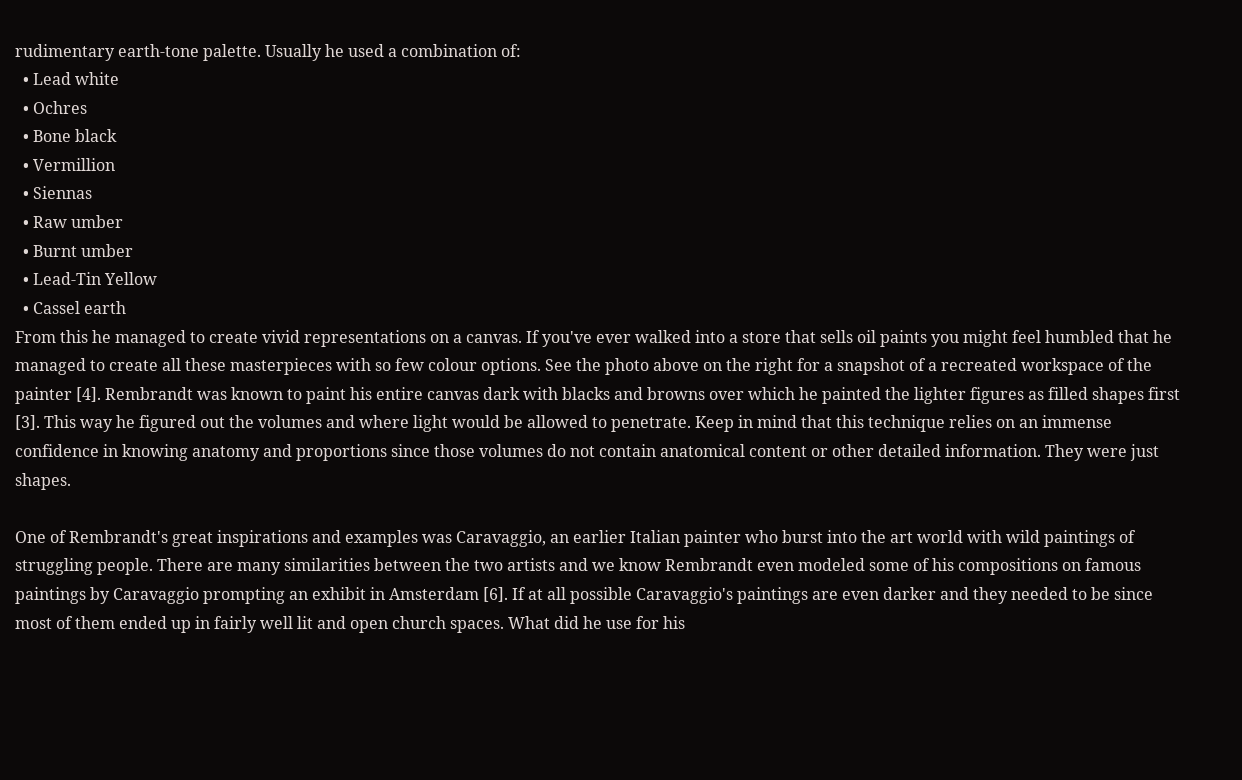rudimentary earth-tone palette. Usually he used a combination of:
  • Lead white
  • Ochres
  • Bone black
  • Vermillion
  • Siennas
  • Raw umber
  • Burnt umber
  • Lead-Tin Yellow
  • Cassel earth
From this he managed to create vivid representations on a canvas. If you've ever walked into a store that sells oil paints you might feel humbled that he managed to create all these masterpieces with so few colour options. See the photo above on the right for a snapshot of a recreated workspace of the painter [4]. Rembrandt was known to paint his entire canvas dark with blacks and browns over which he painted the lighter figures as filled shapes first [3]. This way he figured out the volumes and where light would be allowed to penetrate. Keep in mind that this technique relies on an immense confidence in knowing anatomy and proportions since those volumes do not contain anatomical content or other detailed information. They were just shapes.

One of Rembrandt's great inspirations and examples was Caravaggio, an earlier Italian painter who burst into the art world with wild paintings of struggling people. There are many similarities between the two artists and we know Rembrandt even modeled some of his compositions on famous paintings by Caravaggio prompting an exhibit in Amsterdam [6]. If at all possible Caravaggio's paintings are even darker and they needed to be since most of them ended up in fairly well lit and open church spaces. What did he use for his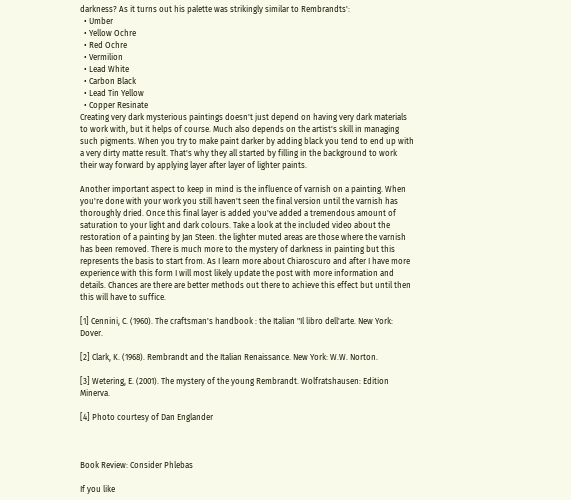darkness? As it turns out his palette was strikingly similar to Rembrandts':
  • Umber
  • Yellow Ochre
  • Red Ochre
  • Vermilion
  • Lead White
  • Carbon Black
  • Lead Tin Yellow
  • Copper Resinate
Creating very dark mysterious paintings doesn't just depend on having very dark materials to work with, but it helps of course. Much also depends on the artist's skill in managing such pigments. When you try to make paint darker by adding black you tend to end up with a very dirty matte result. That's why they all started by filling in the background to work their way forward by applying layer after layer of lighter paints.

Another important aspect to keep in mind is the influence of varnish on a painting. When you're done with your work you still haven't seen the final version until the varnish has thoroughly dried. Once this final layer is added you've added a tremendous amount of saturation to your light and dark colours. Take a look at the included video about the restoration of a painting by Jan Steen. the lighter muted areas are those where the varnish has been removed. There is much more to the mystery of darkness in painting but this represents the basis to start from. As I learn more about Chiaroscuro and after I have more experience with this form I will most likely update the post with more information and details. Chances are there are better methods out there to achieve this effect but until then this will have to suffice.

[1] Cennini, C. (1960). The craftsman's handbook : the Italian "Il libro dell'arte. New York: Dover.

[2] Clark, K. (1968). Rembrandt and the Italian Renaissance. New York: W.W. Norton.

[3] Wetering, E. (2001). The mystery of the young Rembrandt. Wolfratshausen: Edition Minerva.

[4] Photo courtesy of Dan Englander



Book Review: Consider Phlebas

If you like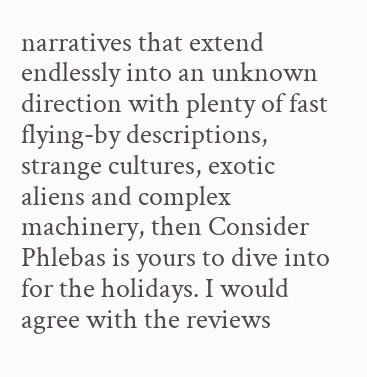narratives that extend endlessly into an unknown direction with plenty of fast flying-by descriptions, strange cultures, exotic aliens and complex machinery, then Consider Phlebas is yours to dive into for the holidays. I would agree with the reviews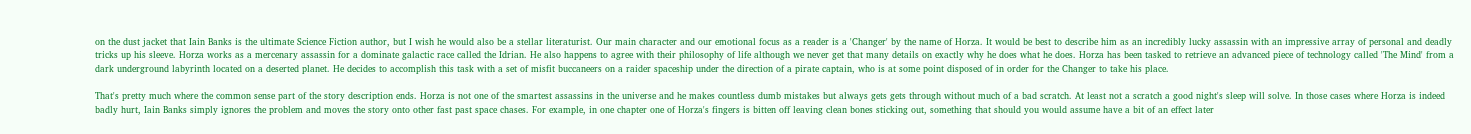on the dust jacket that Iain Banks is the ultimate Science Fiction author, but I wish he would also be a stellar literaturist. Our main character and our emotional focus as a reader is a 'Changer' by the name of Horza. It would be best to describe him as an incredibly lucky assassin with an impressive array of personal and deadly tricks up his sleeve. Horza works as a mercenary assassin for a dominate galactic race called the Idrian. He also happens to agree with their philosophy of life although we never get that many details on exactly why he does what he does. Horza has been tasked to retrieve an advanced piece of technology called 'The Mind' from a dark underground labyrinth located on a deserted planet. He decides to accomplish this task with a set of misfit buccaneers on a raider spaceship under the direction of a pirate captain, who is at some point disposed of in order for the Changer to take his place.

That's pretty much where the common sense part of the story description ends. Horza is not one of the smartest assassins in the universe and he makes countless dumb mistakes but always gets gets through without much of a bad scratch. At least not a scratch a good night's sleep will solve. In those cases where Horza is indeed badly hurt, Iain Banks simply ignores the problem and moves the story onto other fast past space chases. For example, in one chapter one of Horza's fingers is bitten off leaving clean bones sticking out, something that should you would assume have a bit of an effect later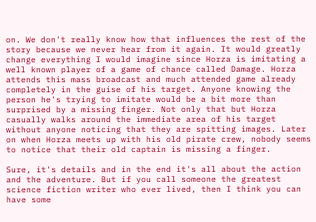on. We don't really know how that influences the rest of the story because we never hear from it again. It would greatly change everything I would imagine since Horza is imitating a well known player of a game of chance called Damage. Horza attends this mass broadcast and much attended game already completely in the guise of his target. Anyone knowing the person he's trying to imitate would be a bit more than surprised by a missing finger. Not only that but Horza casually walks around the immediate area of his target without anyone noticing that they are spitting images. Later on when Horza meets up with his old pirate crew, nobody seems to notice that their old captain is missing a finger.

Sure, it's details and in the end it's all about the action and the adventure. But if you call someone the greatest science fiction writer who ever lived, then I think you can have some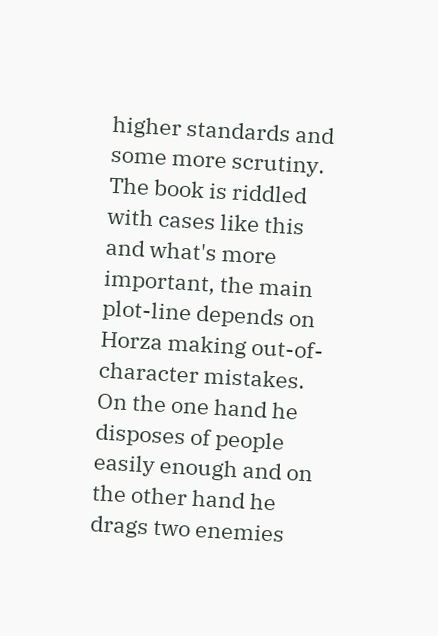higher standards and some more scrutiny. The book is riddled with cases like this and what's more important, the main plot-line depends on Horza making out-of-character mistakes. On the one hand he disposes of people easily enough and on the other hand he drags two enemies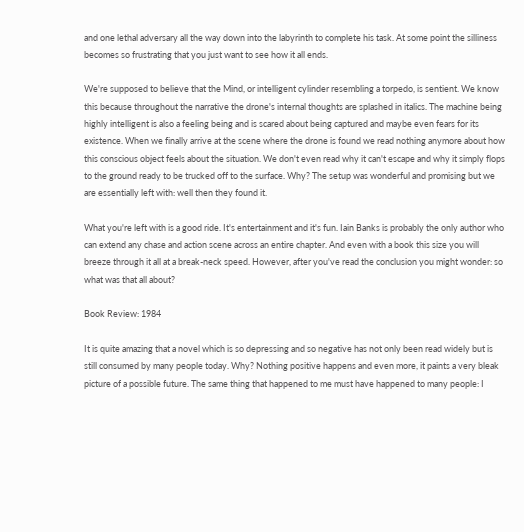and one lethal adversary all the way down into the labyrinth to complete his task. At some point the silliness becomes so frustrating that you just want to see how it all ends.

We're supposed to believe that the Mind, or intelligent cylinder resembling a torpedo, is sentient. We know this because throughout the narrative the drone's internal thoughts are splashed in italics. The machine being highly intelligent is also a feeling being and is scared about being captured and maybe even fears for its existence. When we finally arrive at the scene where the drone is found we read nothing anymore about how this conscious object feels about the situation. We don't even read why it can't escape and why it simply flops to the ground ready to be trucked off to the surface. Why? The setup was wonderful and promising but we are essentially left with: well then they found it.

What you're left with is a good ride. It's entertainment and it's fun. Iain Banks is probably the only author who can extend any chase and action scene across an entire chapter. And even with a book this size you will breeze through it all at a break-neck speed. However, after you've read the conclusion you might wonder: so what was that all about?

Book Review: 1984

It is quite amazing that a novel which is so depressing and so negative has not only been read widely but is still consumed by many people today. Why? Nothing positive happens and even more, it paints a very bleak picture of a possible future. The same thing that happened to me must have happened to many people: I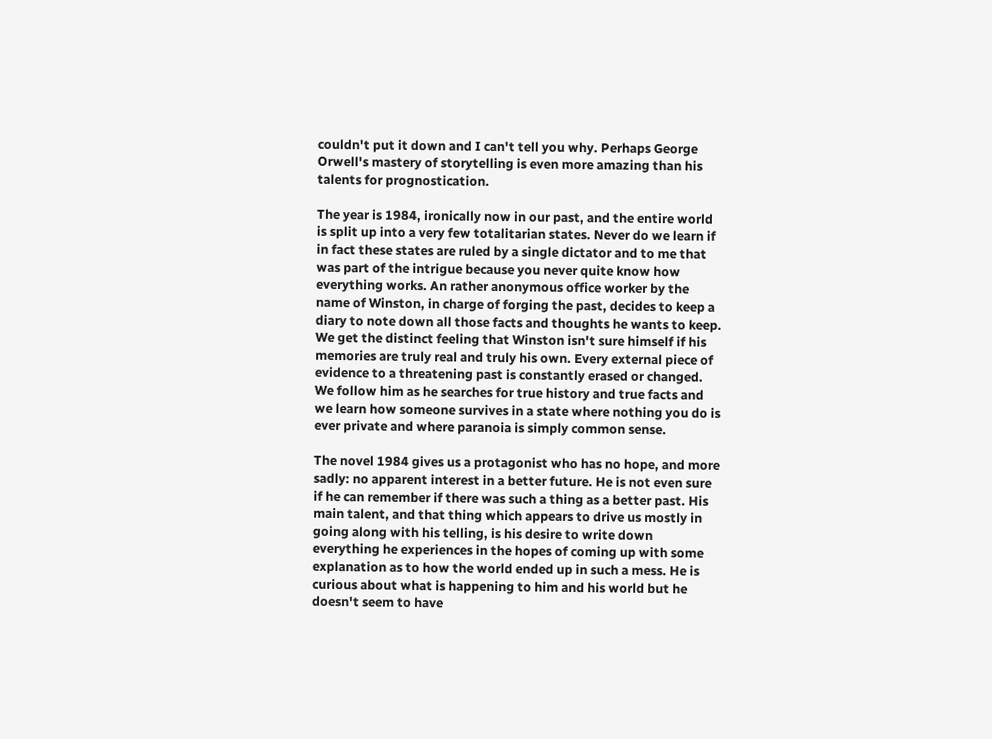couldn't put it down and I can't tell you why. Perhaps George Orwell's mastery of storytelling is even more amazing than his talents for prognostication.

The year is 1984, ironically now in our past, and the entire world is split up into a very few totalitarian states. Never do we learn if in fact these states are ruled by a single dictator and to me that was part of the intrigue because you never quite know how everything works. An rather anonymous office worker by the name of Winston, in charge of forging the past, decides to keep a diary to note down all those facts and thoughts he wants to keep. We get the distinct feeling that Winston isn't sure himself if his memories are truly real and truly his own. Every external piece of evidence to a threatening past is constantly erased or changed. We follow him as he searches for true history and true facts and we learn how someone survives in a state where nothing you do is ever private and where paranoia is simply common sense.

The novel 1984 gives us a protagonist who has no hope, and more sadly: no apparent interest in a better future. He is not even sure if he can remember if there was such a thing as a better past. His main talent, and that thing which appears to drive us mostly in going along with his telling, is his desire to write down everything he experiences in the hopes of coming up with some explanation as to how the world ended up in such a mess. He is curious about what is happening to him and his world but he doesn't seem to have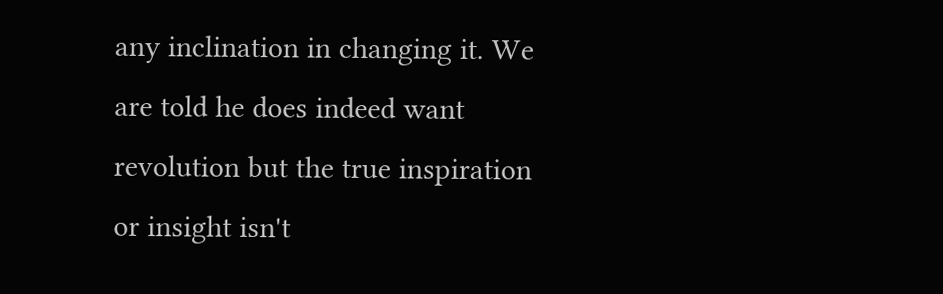any inclination in changing it. We are told he does indeed want revolution but the true inspiration or insight isn't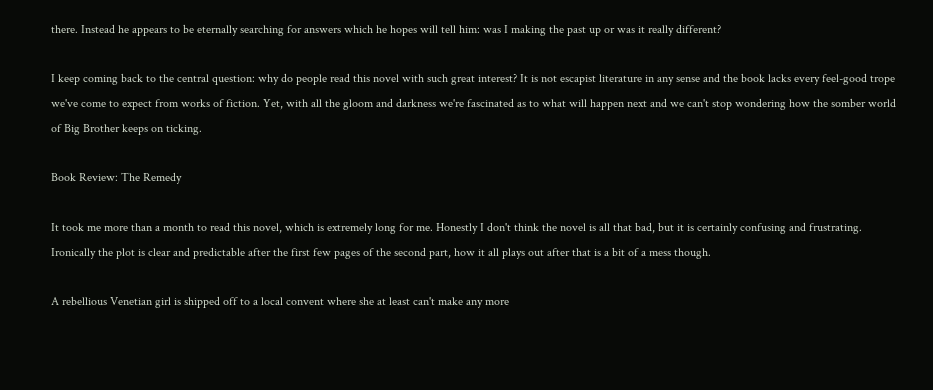there. Instead he appears to be eternally searching for answers which he hopes will tell him: was I making the past up or was it really different?

I keep coming back to the central question: why do people read this novel with such great interest? It is not escapist literature in any sense and the book lacks every feel-good trope we've come to expect from works of fiction. Yet, with all the gloom and darkness we're fascinated as to what will happen next and we can't stop wondering how the somber world of Big Brother keeps on ticking.

Book Review: The Remedy

It took me more than a month to read this novel, which is extremely long for me. Honestly I don't think the novel is all that bad, but it is certainly confusing and frustrating. Ironically the plot is clear and predictable after the first few pages of the second part, how it all plays out after that is a bit of a mess though.

A rebellious Venetian girl is shipped off to a local convent where she at least can't make any more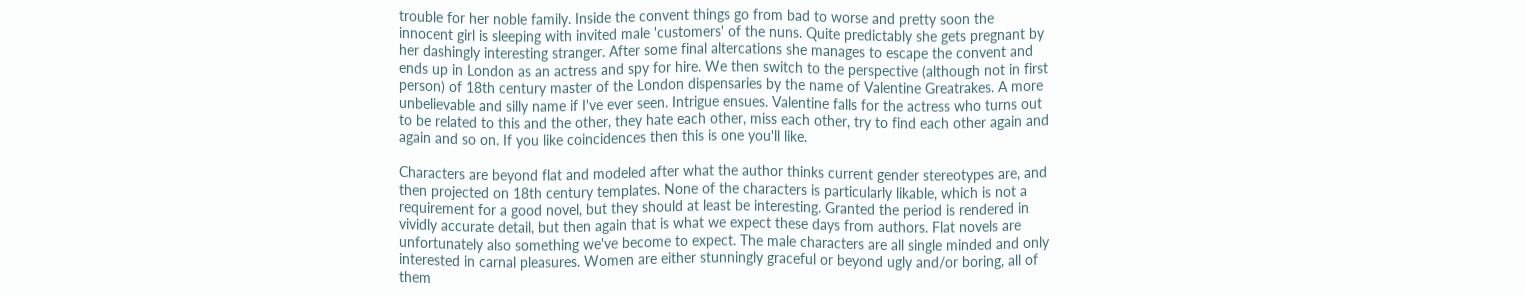trouble for her noble family. Inside the convent things go from bad to worse and pretty soon the innocent girl is sleeping with invited male 'customers' of the nuns. Quite predictably she gets pregnant by her dashingly interesting stranger. After some final altercations she manages to escape the convent and ends up in London as an actress and spy for hire. We then switch to the perspective (although not in first person) of 18th century master of the London dispensaries by the name of Valentine Greatrakes. A more unbelievable and silly name if I've ever seen. Intrigue ensues. Valentine falls for the actress who turns out to be related to this and the other, they hate each other, miss each other, try to find each other again and again and so on. If you like coincidences then this is one you'll like.

Characters are beyond flat and modeled after what the author thinks current gender stereotypes are, and then projected on 18th century templates. None of the characters is particularly likable, which is not a requirement for a good novel, but they should at least be interesting. Granted the period is rendered in vividly accurate detail, but then again that is what we expect these days from authors. Flat novels are unfortunately also something we've become to expect. The male characters are all single minded and only interested in carnal pleasures. Women are either stunningly graceful or beyond ugly and/or boring, all of them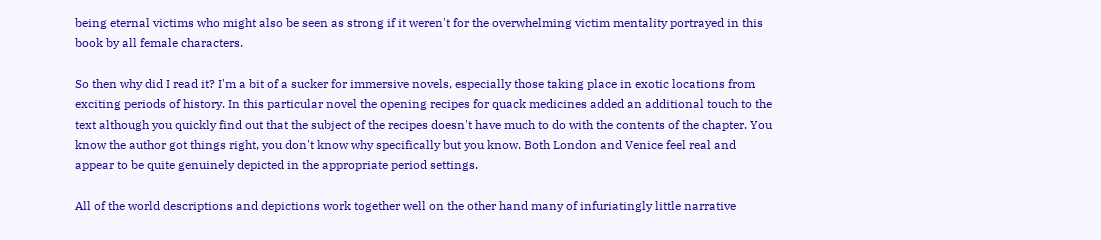being eternal victims who might also be seen as strong if it weren't for the overwhelming victim mentality portrayed in this book by all female characters.

So then why did I read it? I'm a bit of a sucker for immersive novels, especially those taking place in exotic locations from exciting periods of history. In this particular novel the opening recipes for quack medicines added an additional touch to the text although you quickly find out that the subject of the recipes doesn't have much to do with the contents of the chapter. You know the author got things right, you don't know why specifically but you know. Both London and Venice feel real and appear to be quite genuinely depicted in the appropriate period settings.

All of the world descriptions and depictions work together well on the other hand many of infuriatingly little narrative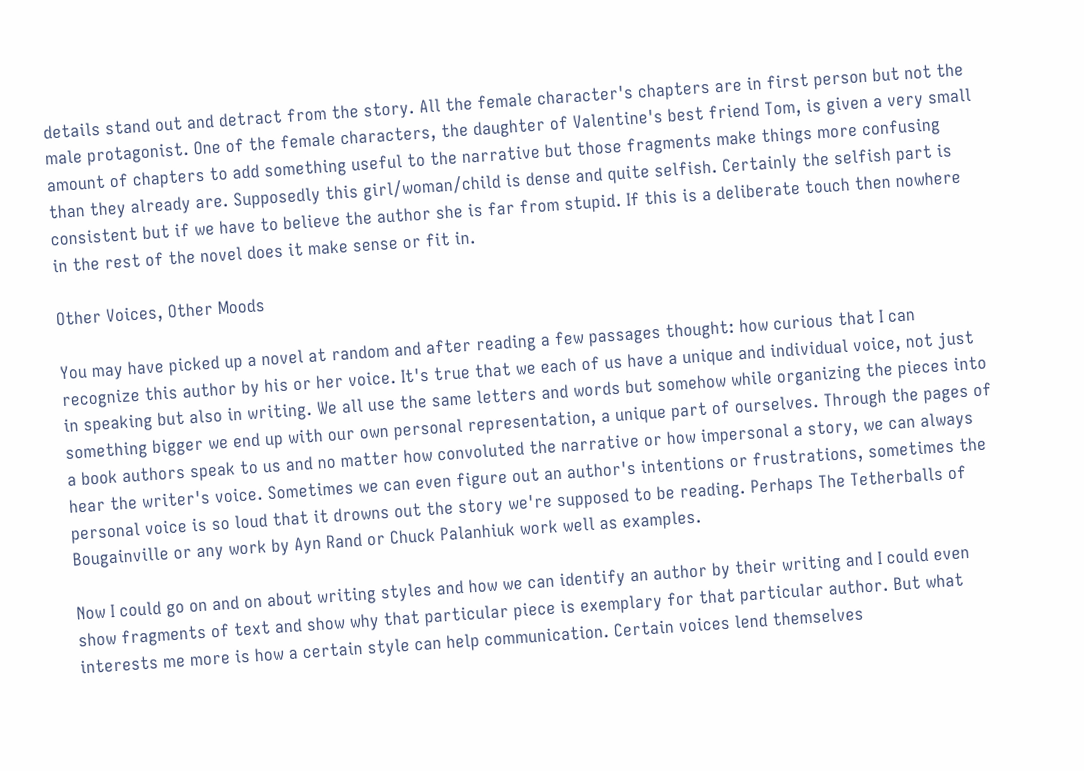details stand out and detract from the story. All the female character's chapters are in first person but not the male protagonist. One of the female characters, the daughter of Valentine's best friend Tom, is given a very small amount of chapters to add something useful to the narrative but those fragments make things more confusing than they already are. Supposedly this girl/woman/child is dense and quite selfish. Certainly the selfish part is consistent but if we have to believe the author she is far from stupid. If this is a deliberate touch then nowhere in the rest of the novel does it make sense or fit in.

Other Voices, Other Moods

You may have picked up a novel at random and after reading a few passages thought: how curious that I can recognize this author by his or her voice. It's true that we each of us have a unique and individual voice, not just in speaking but also in writing. We all use the same letters and words but somehow while organizing the pieces into something bigger we end up with our own personal representation, a unique part of ourselves. Through the pages of a book authors speak to us and no matter how convoluted the narrative or how impersonal a story, we can always hear the writer's voice. Sometimes we can even figure out an author's intentions or frustrations, sometimes the personal voice is so loud that it drowns out the story we're supposed to be reading. Perhaps The Tetherballs of Bougainville or any work by Ayn Rand or Chuck Palanhiuk work well as examples.

Now I could go on and on about writing styles and how we can identify an author by their writing and I could even show fragments of text and show why that particular piece is exemplary for that particular author. But what interests me more is how a certain style can help communication. Certain voices lend themselves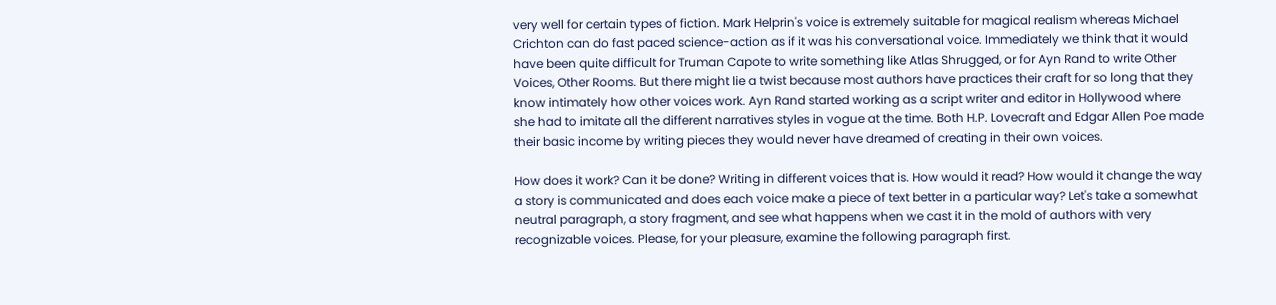very well for certain types of fiction. Mark Helprin's voice is extremely suitable for magical realism whereas Michael Crichton can do fast paced science-action as if it was his conversational voice. Immediately we think that it would have been quite difficult for Truman Capote to write something like Atlas Shrugged, or for Ayn Rand to write Other Voices, Other Rooms. But there might lie a twist because most authors have practices their craft for so long that they know intimately how other voices work. Ayn Rand started working as a script writer and editor in Hollywood where she had to imitate all the different narratives styles in vogue at the time. Both H.P. Lovecraft and Edgar Allen Poe made their basic income by writing pieces they would never have dreamed of creating in their own voices.

How does it work? Can it be done? Writing in different voices that is. How would it read? How would it change the way a story is communicated and does each voice make a piece of text better in a particular way? Let's take a somewhat neutral paragraph, a story fragment, and see what happens when we cast it in the mold of authors with very recognizable voices. Please, for your pleasure, examine the following paragraph first.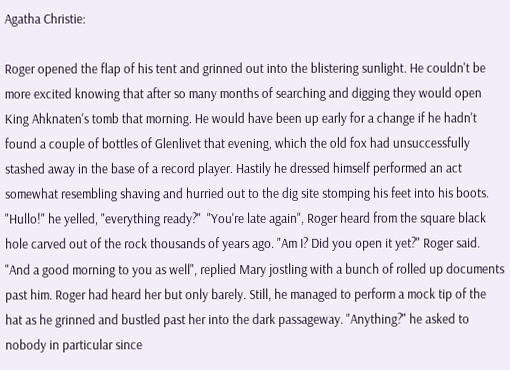Agatha Christie:

Roger opened the flap of his tent and grinned out into the blistering sunlight. He couldn't be more excited knowing that after so many months of searching and digging they would open King Ahknaten's tomb that morning. He would have been up early for a change if he hadn't found a couple of bottles of Glenlivet that evening, which the old fox had unsuccessfully stashed away in the base of a record player. Hastily he dressed himself performed an act somewhat resembling shaving and hurried out to the dig site stomping his feet into his boots. "Hullo!" he yelled, "everything ready?"  "You're late again", Roger heard from the square black hole carved out of the rock thousands of years ago. "Am I? Did you open it yet?" Roger said. "And a good morning to you as well", replied Mary jostling with a bunch of rolled up documents past him. Roger had heard her but only barely. Still, he managed to perform a mock tip of the hat as he grinned and bustled past her into the dark passageway. "Anything?" he asked to nobody in particular since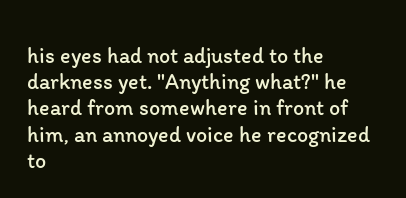his eyes had not adjusted to the darkness yet. "Anything what?" he heard from somewhere in front of him, an annoyed voice he recognized to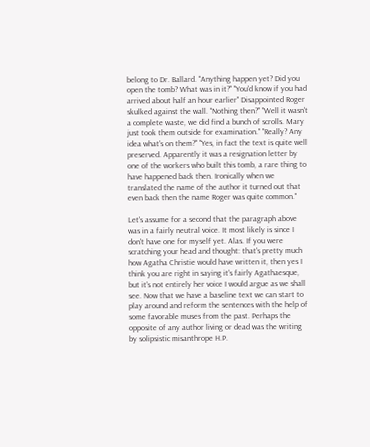belong to Dr. Ballard. "Anything happen yet? Did you open the tomb? What was in it?" "You'd know if you had arrived about half an hour earlier" Disappointed Roger skulked against the wall. "Nothing then?" "Well it wasn't a complete waste, we did find a bunch of scrolls. Mary just took them outside for examination." "Really? Any idea what's on them?" "Yes, in fact the text is quite well preserved. Apparently it was a resignation letter by one of the workers who built this tomb, a rare thing to have happened back then. Ironically when we translated the name of the author it turned out that even back then the name Roger was quite common."

Let's assume for a second that the paragraph above was in a fairly neutral voice. It most likely is since I don't have one for myself yet. Alas. If you were scratching your head and thought: that's pretty much how Agatha Christie would have written it, then yes I think you are right in saying it's fairly Agathaesque, but it's not entirely her voice I would argue as we shall see. Now that we have a baseline text we can start to play around and reform the sentences with the help of some favorable muses from the past. Perhaps the opposite of any author living or dead was the writing by solipsistic misanthrope H.P.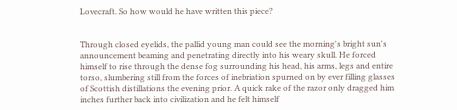Lovecraft. So how would he have written this piece?


Through closed eyelids, the pallid young man could see the morning's bright sun's announcement beaming and penetrating directly into his weary skull. He forced himself to rise through the dense fog surrounding his head, his arms, legs and entire torso, slumbering still from the forces of inebriation spurned on by ever filling glasses of Scottish distillations the evening prior. A quick rake of the razor only dragged him inches further back into civilization and he felt himself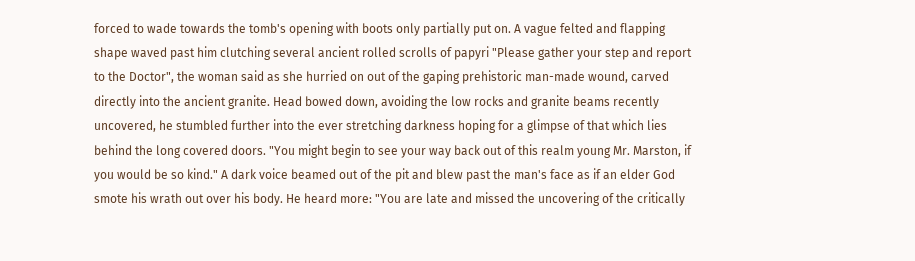forced to wade towards the tomb's opening with boots only partially put on. A vague felted and flapping shape waved past him clutching several ancient rolled scrolls of papyri "Please gather your step and report to the Doctor", the woman said as she hurried on out of the gaping prehistoric man-made wound, carved directly into the ancient granite. Head bowed down, avoiding the low rocks and granite beams recently uncovered, he stumbled further into the ever stretching darkness hoping for a glimpse of that which lies behind the long covered doors. "You might begin to see your way back out of this realm young Mr. Marston, if you would be so kind." A dark voice beamed out of the pit and blew past the man's face as if an elder God smote his wrath out over his body. He heard more: "You are late and missed the uncovering of the critically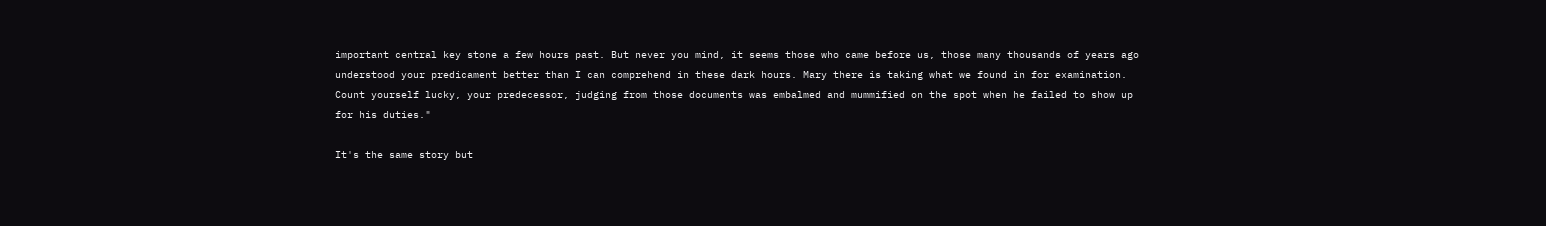important central key stone a few hours past. But never you mind, it seems those who came before us, those many thousands of years ago understood your predicament better than I can comprehend in these dark hours. Mary there is taking what we found in for examination. Count yourself lucky, your predecessor, judging from those documents was embalmed and mummified on the spot when he failed to show up for his duties."

It's the same story but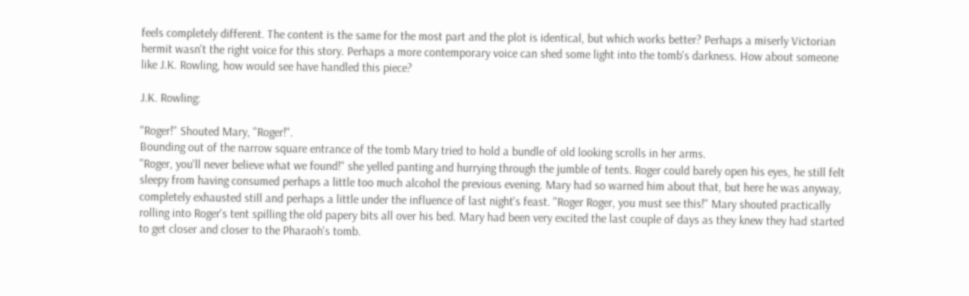feels completely different. The content is the same for the most part and the plot is identical, but which works better? Perhaps a miserly Victorian hermit wasn't the right voice for this story. Perhaps a more contemporary voice can shed some light into the tomb's darkness. How about someone like J.K. Rowling, how would see have handled this piece?

J.K. Rowling:

"Roger!" Shouted Mary, "Roger!".
Bounding out of the narrow square entrance of the tomb Mary tried to hold a bundle of old looking scrolls in her arms.
"Roger, you'll never believe what we found!" she yelled panting and hurrying through the jumble of tents. Roger could barely open his eyes, he still felt sleepy from having consumed perhaps a little too much alcohol the previous evening. Mary had so warned him about that, but here he was anyway, completely exhausted still and perhaps a little under the influence of last night's feast. "Roger Roger, you must see this!" Mary shouted practically rolling into Roger's tent spilling the old papery bits all over his bed. Mary had been very excited the last couple of days as they knew they had started to get closer and closer to the Pharaoh's tomb.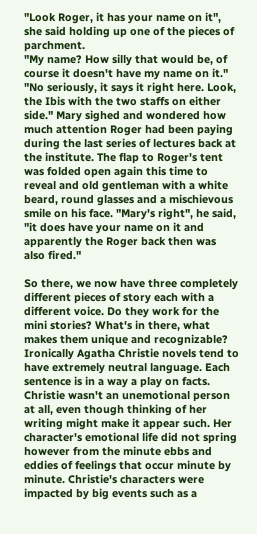"Look Roger, it has your name on it", she said holding up one of the pieces of parchment.
"My name? How silly that would be, of course it doesn't have my name on it."
"No seriously, it says it right here. Look, the Ibis with the two staffs on either side." Mary sighed and wondered how much attention Roger had been paying during the last series of lectures back at the institute. The flap to Roger's tent was folded open again this time to reveal and old gentleman with a white beard, round glasses and a mischievous smile on his face. "Mary's right", he said, "it does have your name on it and apparently the Roger back then was also fired."

So there, we now have three completely different pieces of story each with a different voice. Do they work for the mini stories? What's in there, what makes them unique and recognizable? Ironically Agatha Christie novels tend to have extremely neutral language. Each sentence is in a way a play on facts. Christie wasn't an unemotional person at all, even though thinking of her writing might make it appear such. Her character's emotional life did not spring however from the minute ebbs and eddies of feelings that occur minute by minute. Christie's characters were impacted by big events such as a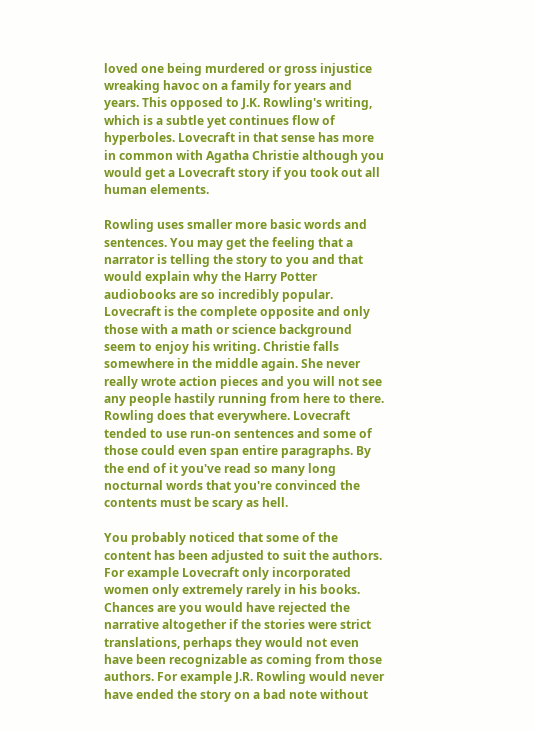loved one being murdered or gross injustice wreaking havoc on a family for years and years. This opposed to J.K. Rowling's writing, which is a subtle yet continues flow of hyperboles. Lovecraft in that sense has more in common with Agatha Christie although you would get a Lovecraft story if you took out all human elements.

Rowling uses smaller more basic words and sentences. You may get the feeling that a narrator is telling the story to you and that would explain why the Harry Potter audiobooks are so incredibly popular. Lovecraft is the complete opposite and only those with a math or science background seem to enjoy his writing. Christie falls somewhere in the middle again. She never really wrote action pieces and you will not see any people hastily running from here to there. Rowling does that everywhere. Lovecraft tended to use run-on sentences and some of those could even span entire paragraphs. By the end of it you've read so many long nocturnal words that you're convinced the contents must be scary as hell.

You probably noticed that some of the content has been adjusted to suit the authors. For example Lovecraft only incorporated women only extremely rarely in his books. Chances are you would have rejected the narrative altogether if the stories were strict translations, perhaps they would not even have been recognizable as coming from those authors. For example J.R. Rowling would never have ended the story on a bad note without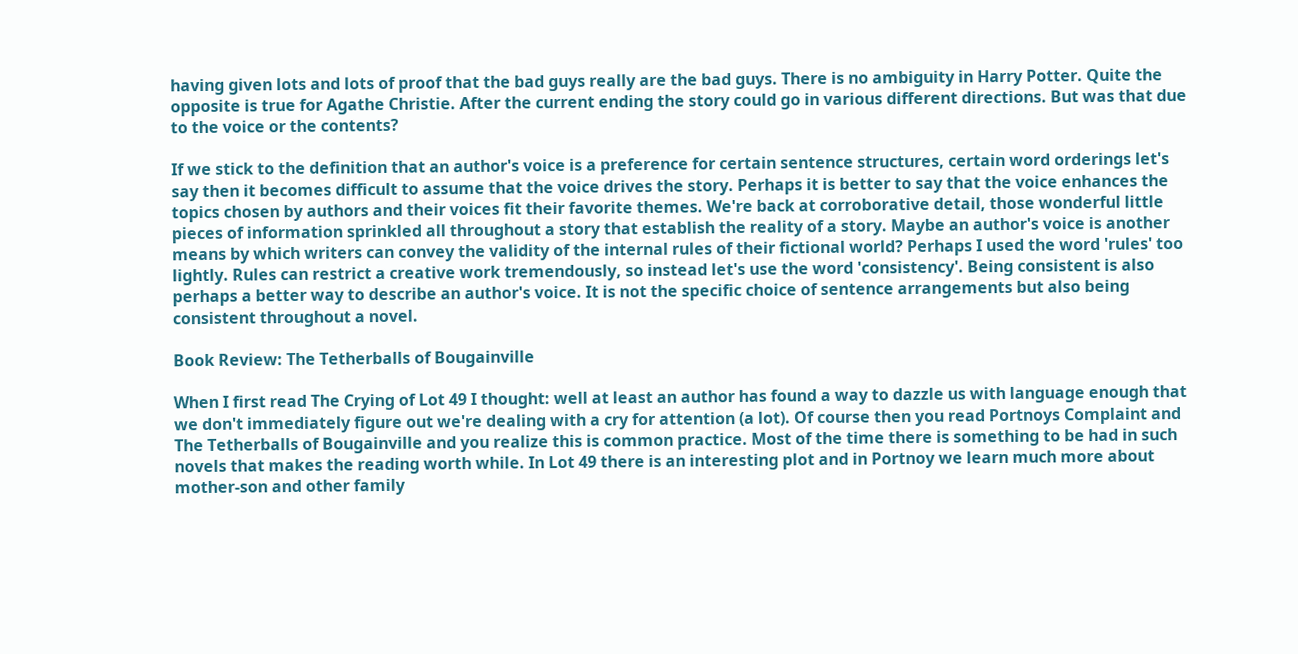having given lots and lots of proof that the bad guys really are the bad guys. There is no ambiguity in Harry Potter. Quite the opposite is true for Agathe Christie. After the current ending the story could go in various different directions. But was that due to the voice or the contents?

If we stick to the definition that an author's voice is a preference for certain sentence structures, certain word orderings let's say then it becomes difficult to assume that the voice drives the story. Perhaps it is better to say that the voice enhances the topics chosen by authors and their voices fit their favorite themes. We're back at corroborative detail, those wonderful little pieces of information sprinkled all throughout a story that establish the reality of a story. Maybe an author's voice is another means by which writers can convey the validity of the internal rules of their fictional world? Perhaps I used the word 'rules' too lightly. Rules can restrict a creative work tremendously, so instead let's use the word 'consistency'. Being consistent is also perhaps a better way to describe an author's voice. It is not the specific choice of sentence arrangements but also being consistent throughout a novel.

Book Review: The Tetherballs of Bougainville

When I first read The Crying of Lot 49 I thought: well at least an author has found a way to dazzle us with language enough that we don't immediately figure out we're dealing with a cry for attention (a lot). Of course then you read Portnoys Complaint and The Tetherballs of Bougainville and you realize this is common practice. Most of the time there is something to be had in such novels that makes the reading worth while. In Lot 49 there is an interesting plot and in Portnoy we learn much more about mother-son and other family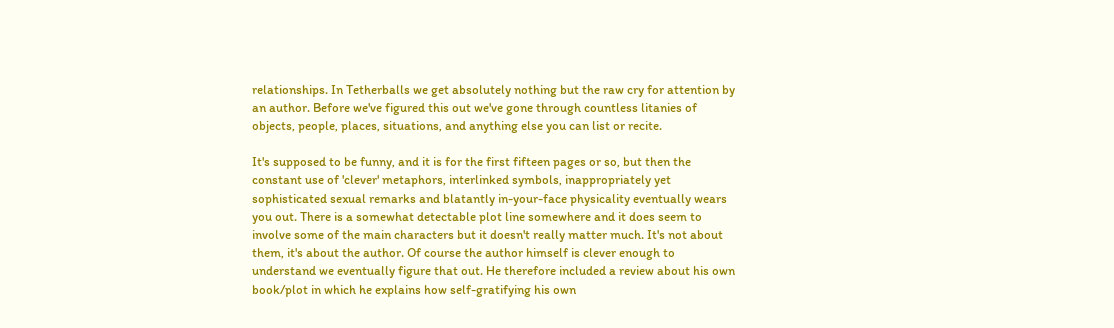relationships. In Tetherballs we get absolutely nothing but the raw cry for attention by an author. Before we've figured this out we've gone through countless litanies of objects, people, places, situations, and anything else you can list or recite.

It's supposed to be funny, and it is for the first fifteen pages or so, but then the constant use of 'clever' metaphors, interlinked symbols, inappropriately yet sophisticated sexual remarks and blatantly in-your-face physicality eventually wears you out. There is a somewhat detectable plot line somewhere and it does seem to involve some of the main characters but it doesn't really matter much. It's not about them, it's about the author. Of course the author himself is clever enough to understand we eventually figure that out. He therefore included a review about his own book/plot in which he explains how self-gratifying his own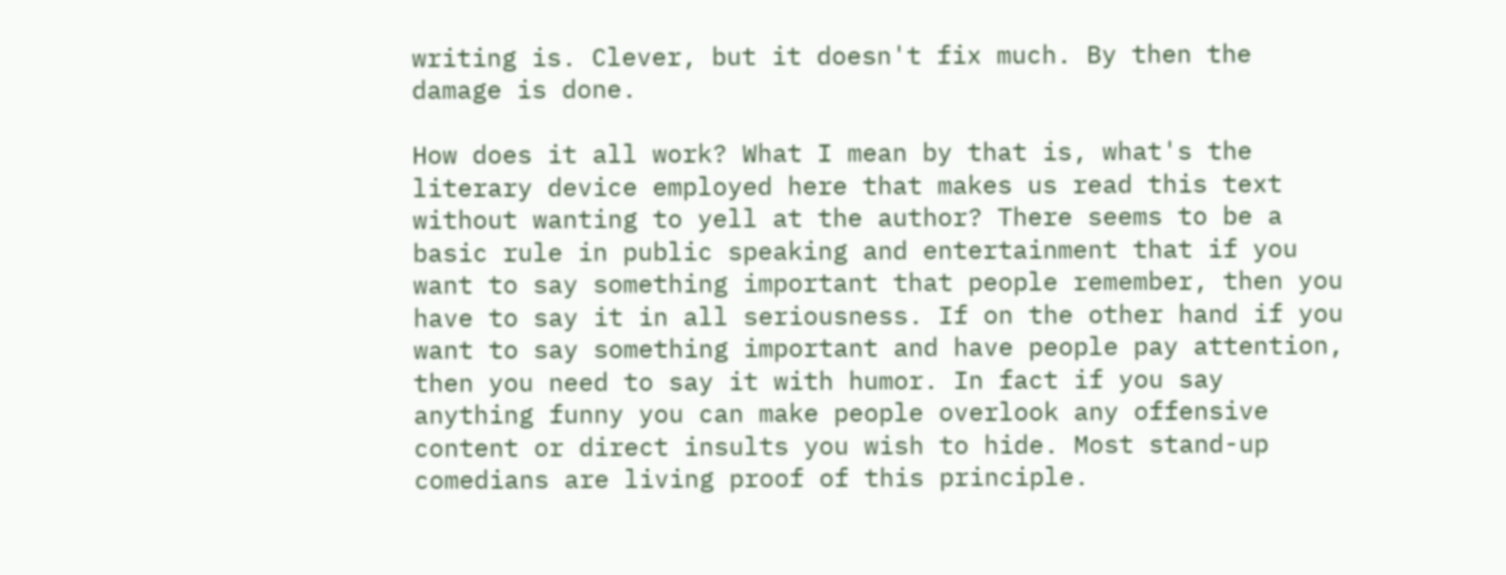writing is. Clever, but it doesn't fix much. By then the damage is done.

How does it all work? What I mean by that is, what's the literary device employed here that makes us read this text without wanting to yell at the author? There seems to be a basic rule in public speaking and entertainment that if you want to say something important that people remember, then you have to say it in all seriousness. If on the other hand if you want to say something important and have people pay attention, then you need to say it with humor. In fact if you say anything funny you can make people overlook any offensive content or direct insults you wish to hide. Most stand-up comedians are living proof of this principle.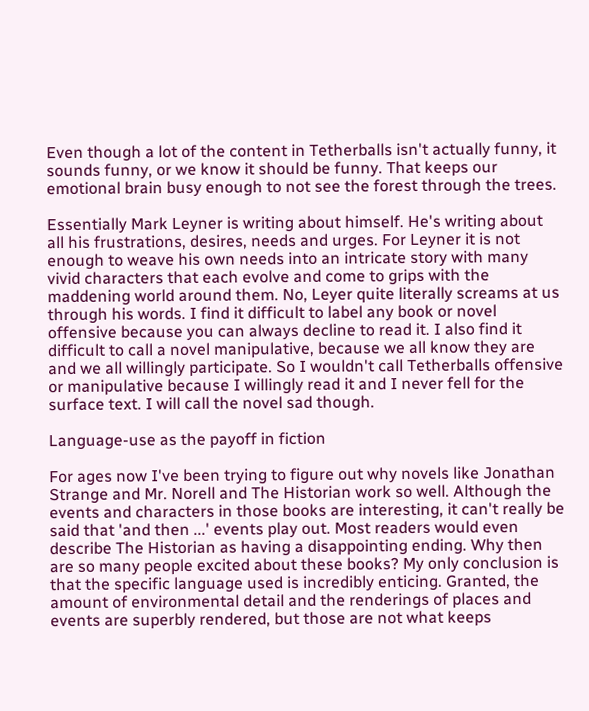Even though a lot of the content in Tetherballs isn't actually funny, it sounds funny, or we know it should be funny. That keeps our emotional brain busy enough to not see the forest through the trees.

Essentially Mark Leyner is writing about himself. He's writing about all his frustrations, desires, needs and urges. For Leyner it is not enough to weave his own needs into an intricate story with many vivid characters that each evolve and come to grips with the maddening world around them. No, Leyer quite literally screams at us through his words. I find it difficult to label any book or novel offensive because you can always decline to read it. I also find it difficult to call a novel manipulative, because we all know they are and we all willingly participate. So I wouldn't call Tetherballs offensive or manipulative because I willingly read it and I never fell for the surface text. I will call the novel sad though.

Language-use as the payoff in fiction

For ages now I've been trying to figure out why novels like Jonathan Strange and Mr. Norell and The Historian work so well. Although the events and characters in those books are interesting, it can't really be said that 'and then ...' events play out. Most readers would even describe The Historian as having a disappointing ending. Why then are so many people excited about these books? My only conclusion is that the specific language used is incredibly enticing. Granted, the amount of environmental detail and the renderings of places and events are superbly rendered, but those are not what keeps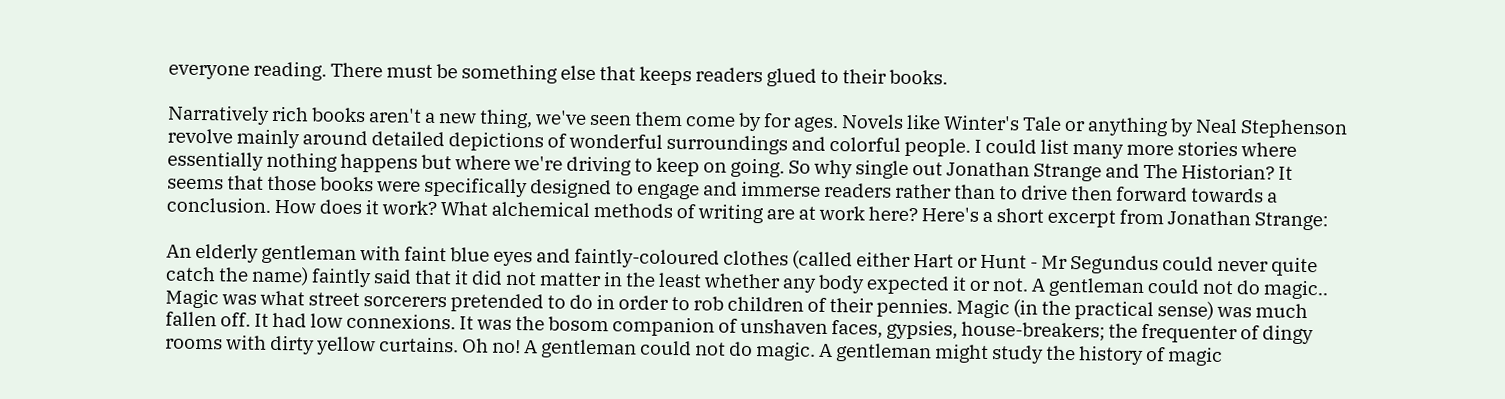everyone reading. There must be something else that keeps readers glued to their books.

Narratively rich books aren't a new thing, we've seen them come by for ages. Novels like Winter's Tale or anything by Neal Stephenson revolve mainly around detailed depictions of wonderful surroundings and colorful people. I could list many more stories where essentially nothing happens but where we're driving to keep on going. So why single out Jonathan Strange and The Historian? It seems that those books were specifically designed to engage and immerse readers rather than to drive then forward towards a conclusion. How does it work? What alchemical methods of writing are at work here? Here's a short excerpt from Jonathan Strange:

An elderly gentleman with faint blue eyes and faintly-coloured clothes (called either Hart or Hunt - Mr Segundus could never quite catch the name) faintly said that it did not matter in the least whether any body expected it or not. A gentleman could not do magic.. Magic was what street sorcerers pretended to do in order to rob children of their pennies. Magic (in the practical sense) was much fallen off. It had low connexions. It was the bosom companion of unshaven faces, gypsies, house-breakers; the frequenter of dingy rooms with dirty yellow curtains. Oh no! A gentleman could not do magic. A gentleman might study the history of magic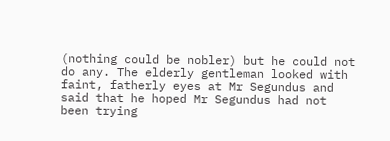(nothing could be nobler) but he could not do any. The elderly gentleman looked with faint, fatherly eyes at Mr Segundus and said that he hoped Mr Segundus had not been trying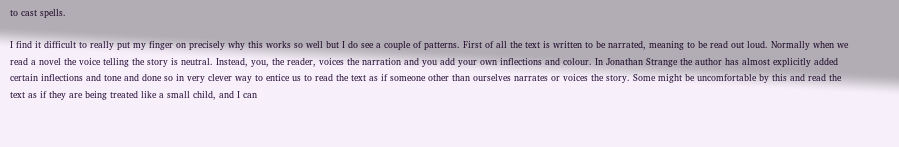to cast spells.

I find it difficult to really put my finger on precisely why this works so well but I do see a couple of patterns. First of all the text is written to be narrated, meaning to be read out loud. Normally when we read a novel the voice telling the story is neutral. Instead, you, the reader, voices the narration and you add your own inflections and colour. In Jonathan Strange the author has almost explicitly added certain inflections and tone and done so in very clever way to entice us to read the text as if someone other than ourselves narrates or voices the story. Some might be uncomfortable by this and read the text as if they are being treated like a small child, and I can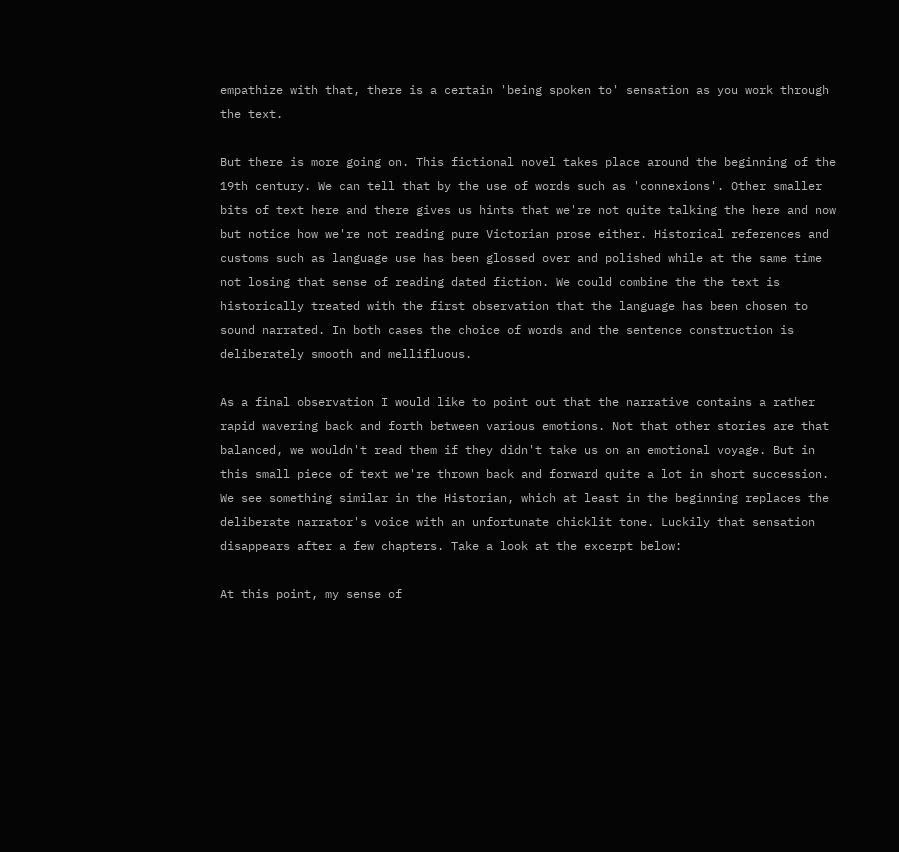empathize with that, there is a certain 'being spoken to' sensation as you work through the text.

But there is more going on. This fictional novel takes place around the beginning of the 19th century. We can tell that by the use of words such as 'connexions'. Other smaller bits of text here and there gives us hints that we're not quite talking the here and now but notice how we're not reading pure Victorian prose either. Historical references and customs such as language use has been glossed over and polished while at the same time not losing that sense of reading dated fiction. We could combine the the text is historically treated with the first observation that the language has been chosen to sound narrated. In both cases the choice of words and the sentence construction is deliberately smooth and mellifluous.

As a final observation I would like to point out that the narrative contains a rather rapid wavering back and forth between various emotions. Not that other stories are that balanced, we wouldn't read them if they didn't take us on an emotional voyage. But in this small piece of text we're thrown back and forward quite a lot in short succession. We see something similar in the Historian, which at least in the beginning replaces the deliberate narrator's voice with an unfortunate chicklit tone. Luckily that sensation disappears after a few chapters. Take a look at the excerpt below:

At this point, my sense of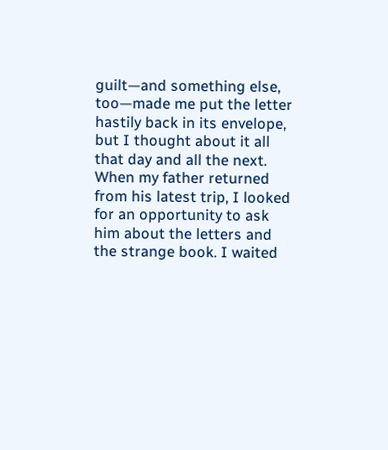guilt—and something else, too—made me put the letter hastily back in its envelope, but I thought about it all that day and all the next. When my father returned from his latest trip, I looked for an opportunity to ask him about the letters and the strange book. I waited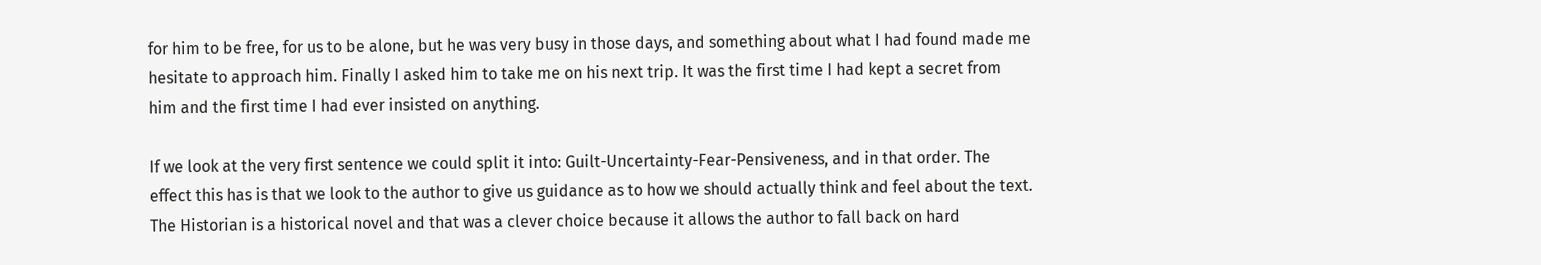for him to be free, for us to be alone, but he was very busy in those days, and something about what I had found made me hesitate to approach him. Finally I asked him to take me on his next trip. It was the first time I had kept a secret from him and the first time I had ever insisted on anything.

If we look at the very first sentence we could split it into: Guilt-Uncertainty-Fear-Pensiveness, and in that order. The effect this has is that we look to the author to give us guidance as to how we should actually think and feel about the text. The Historian is a historical novel and that was a clever choice because it allows the author to fall back on hard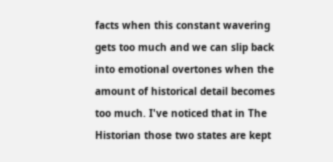facts when this constant wavering gets too much and we can slip back into emotional overtones when the amount of historical detail becomes too much. I've noticed that in The Historian those two states are kept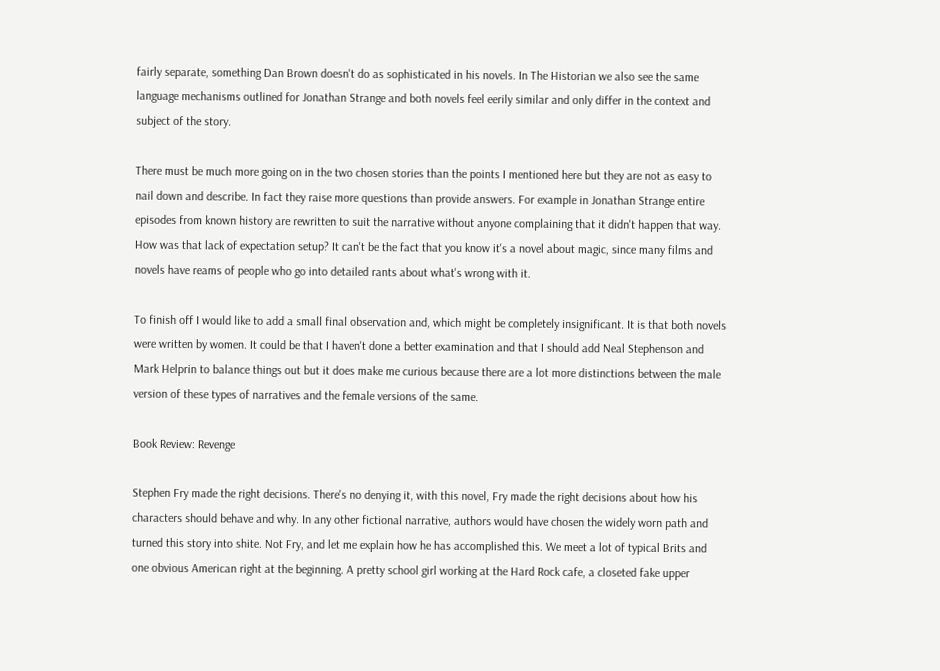fairly separate, something Dan Brown doesn't do as sophisticated in his novels. In The Historian we also see the same language mechanisms outlined for Jonathan Strange and both novels feel eerily similar and only differ in the context and subject of the story.

There must be much more going on in the two chosen stories than the points I mentioned here but they are not as easy to nail down and describe. In fact they raise more questions than provide answers. For example in Jonathan Strange entire episodes from known history are rewritten to suit the narrative without anyone complaining that it didn't happen that way. How was that lack of expectation setup? It can't be the fact that you know it's a novel about magic, since many films and novels have reams of people who go into detailed rants about what's wrong with it.

To finish off I would like to add a small final observation and, which might be completely insignificant. It is that both novels were written by women. It could be that I haven't done a better examination and that I should add Neal Stephenson and Mark Helprin to balance things out but it does make me curious because there are a lot more distinctions between the male version of these types of narratives and the female versions of the same.

Book Review: Revenge

Stephen Fry made the right decisions. There's no denying it, with this novel, Fry made the right decisions about how his characters should behave and why. In any other fictional narrative, authors would have chosen the widely worn path and turned this story into shite. Not Fry, and let me explain how he has accomplished this. We meet a lot of typical Brits and one obvious American right at the beginning. A pretty school girl working at the Hard Rock cafe, a closeted fake upper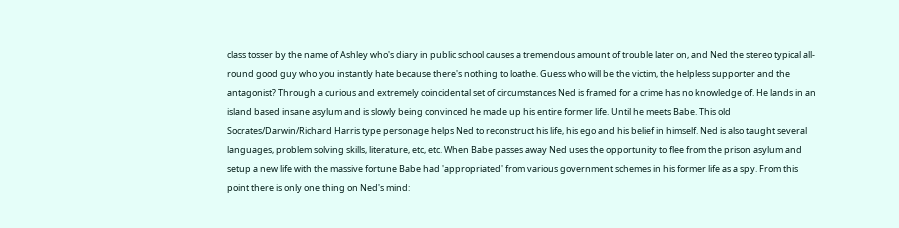class tosser by the name of Ashley who's diary in public school causes a tremendous amount of trouble later on, and Ned the stereo typical all-round good guy who you instantly hate because there's nothing to loathe. Guess who will be the victim, the helpless supporter and the antagonist? Through a curious and extremely coincidental set of circumstances Ned is framed for a crime has no knowledge of. He lands in an island based insane asylum and is slowly being convinced he made up his entire former life. Until he meets Babe. This old Socrates/Darwin/Richard Harris type personage helps Ned to reconstruct his life, his ego and his belief in himself. Ned is also taught several languages, problem solving skills, literature, etc, etc. When Babe passes away Ned uses the opportunity to flee from the prison asylum and setup a new life with the massive fortune Babe had 'appropriated' from various government schemes in his former life as a spy. From this point there is only one thing on Ned's mind: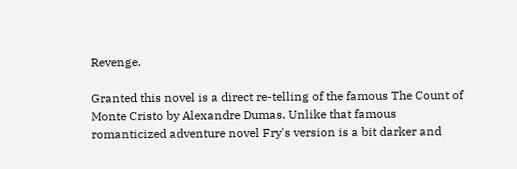Revenge.

Granted this novel is a direct re-telling of the famous The Count of Monte Cristo by Alexandre Dumas. Unlike that famous romanticized adventure novel Fry's version is a bit darker and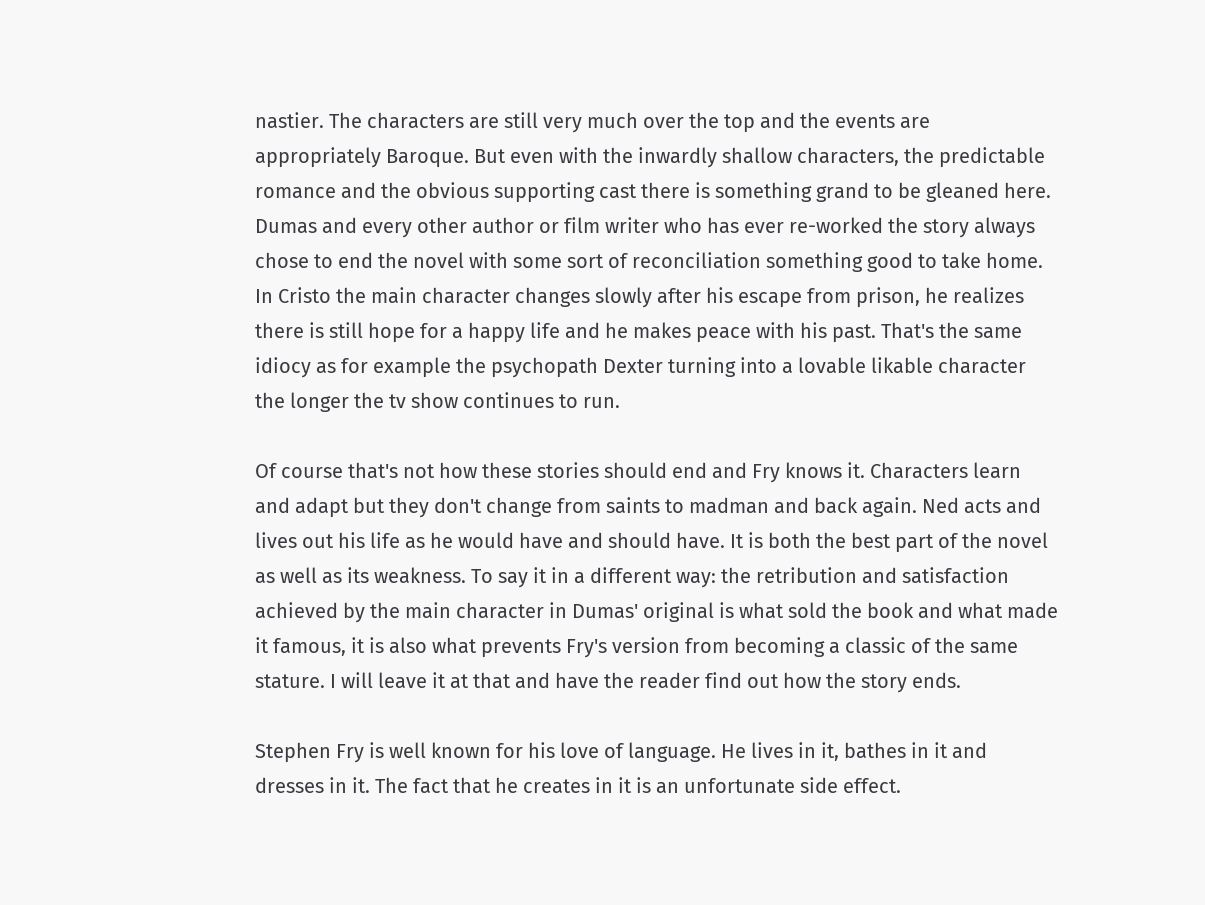nastier. The characters are still very much over the top and the events are appropriately Baroque. But even with the inwardly shallow characters, the predictable romance and the obvious supporting cast there is something grand to be gleaned here. Dumas and every other author or film writer who has ever re-worked the story always chose to end the novel with some sort of reconciliation something good to take home. In Cristo the main character changes slowly after his escape from prison, he realizes there is still hope for a happy life and he makes peace with his past. That's the same idiocy as for example the psychopath Dexter turning into a lovable likable character the longer the tv show continues to run.

Of course that's not how these stories should end and Fry knows it. Characters learn and adapt but they don't change from saints to madman and back again. Ned acts and lives out his life as he would have and should have. It is both the best part of the novel as well as its weakness. To say it in a different way: the retribution and satisfaction achieved by the main character in Dumas' original is what sold the book and what made it famous, it is also what prevents Fry's version from becoming a classic of the same stature. I will leave it at that and have the reader find out how the story ends.

Stephen Fry is well known for his love of language. He lives in it, bathes in it and dresses in it. The fact that he creates in it is an unfortunate side effect.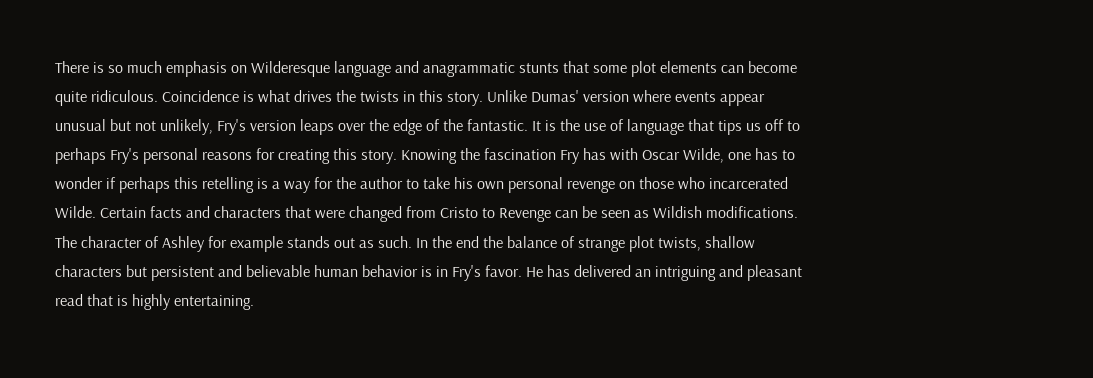There is so much emphasis on Wilderesque language and anagrammatic stunts that some plot elements can become quite ridiculous. Coincidence is what drives the twists in this story. Unlike Dumas' version where events appear unusual but not unlikely, Fry's version leaps over the edge of the fantastic. It is the use of language that tips us off to perhaps Fry's personal reasons for creating this story. Knowing the fascination Fry has with Oscar Wilde, one has to wonder if perhaps this retelling is a way for the author to take his own personal revenge on those who incarcerated Wilde. Certain facts and characters that were changed from Cristo to Revenge can be seen as Wildish modifications. The character of Ashley for example stands out as such. In the end the balance of strange plot twists, shallow characters but persistent and believable human behavior is in Fry's favor. He has delivered an intriguing and pleasant read that is highly entertaining.